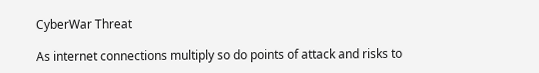CyberWar Threat

As internet connections multiply so do points of attack and risks to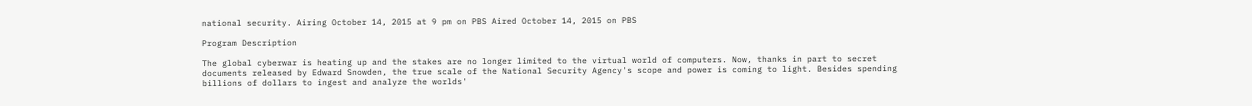national security. Airing October 14, 2015 at 9 pm on PBS Aired October 14, 2015 on PBS

Program Description

The global cyberwar is heating up and the stakes are no longer limited to the virtual world of computers. Now, thanks in part to secret documents released by Edward Snowden, the true scale of the National Security Agency's scope and power is coming to light. Besides spending billions of dollars to ingest and analyze the worlds'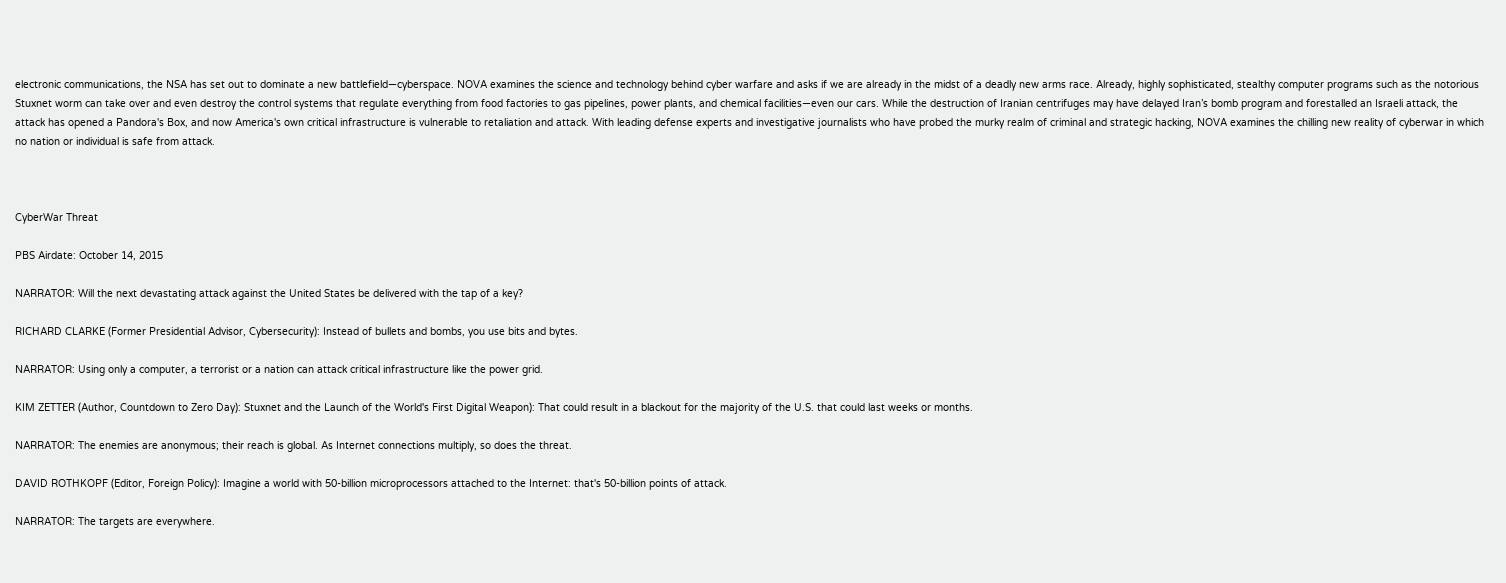electronic communications, the NSA has set out to dominate a new battlefield—cyberspace. NOVA examines the science and technology behind cyber warfare and asks if we are already in the midst of a deadly new arms race. Already, highly sophisticated, stealthy computer programs such as the notorious Stuxnet worm can take over and even destroy the control systems that regulate everything from food factories to gas pipelines, power plants, and chemical facilities—even our cars. While the destruction of Iranian centrifuges may have delayed Iran’s bomb program and forestalled an Israeli attack, the attack has opened a Pandora's Box, and now America's own critical infrastructure is vulnerable to retaliation and attack. With leading defense experts and investigative journalists who have probed the murky realm of criminal and strategic hacking, NOVA examines the chilling new reality of cyberwar in which no nation or individual is safe from attack.



CyberWar Threat

PBS Airdate: October 14, 2015

NARRATOR: Will the next devastating attack against the United States be delivered with the tap of a key?

RICHARD CLARKE (Former Presidential Advisor, Cybersecurity): Instead of bullets and bombs, you use bits and bytes.

NARRATOR: Using only a computer, a terrorist or a nation can attack critical infrastructure like the power grid.

KIM ZETTER (Author, Countdown to Zero Day): Stuxnet and the Launch of the World's First Digital Weapon): That could result in a blackout for the majority of the U.S. that could last weeks or months.

NARRATOR: The enemies are anonymous; their reach is global. As Internet connections multiply, so does the threat.

DAVID ROTHKOPF (Editor, Foreign Policy): Imagine a world with 50-billion microprocessors attached to the Internet: that's 50-billion points of attack.

NARRATOR: The targets are everywhere.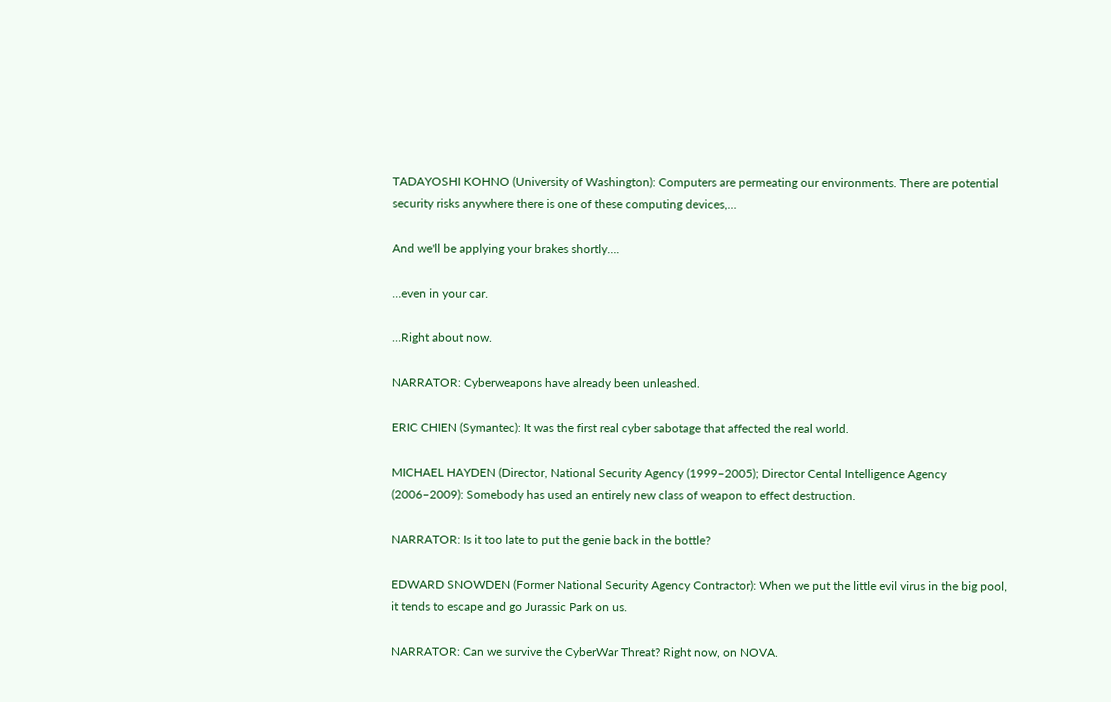TADAYOSHI KOHNO (University of Washington): Computers are permeating our environments. There are potential security risks anywhere there is one of these computing devices,…

And we'll be applying your brakes shortly….

…even in your car.

…Right about now.

NARRATOR: Cyberweapons have already been unleashed.

ERIC CHIEN (Symantec): It was the first real cyber sabotage that affected the real world.

MICHAEL HAYDEN (Director, National Security Agency (1999–2005); Director Cental Intelligence Agency (2006–2009): Somebody has used an entirely new class of weapon to effect destruction.

NARRATOR: Is it too late to put the genie back in the bottle?

EDWARD SNOWDEN (Former National Security Agency Contractor): When we put the little evil virus in the big pool, it tends to escape and go Jurassic Park on us.

NARRATOR: Can we survive the CyberWar Threat? Right now, on NOVA.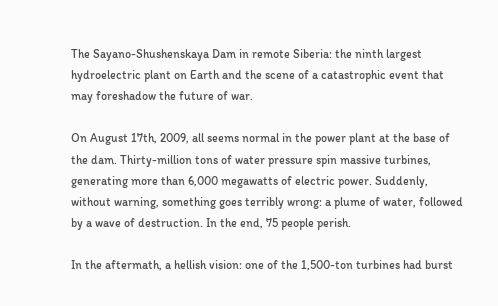The Sayano-Shushenskaya Dam in remote Siberia: the ninth largest hydroelectric plant on Earth and the scene of a catastrophic event that may foreshadow the future of war.

On August 17th, 2009, all seems normal in the power plant at the base of the dam. Thirty-million tons of water pressure spin massive turbines, generating more than 6,000 megawatts of electric power. Suddenly, without warning, something goes terribly wrong: a plume of water, followed by a wave of destruction. In the end, 75 people perish.

In the aftermath, a hellish vision: one of the 1,500-ton turbines had burst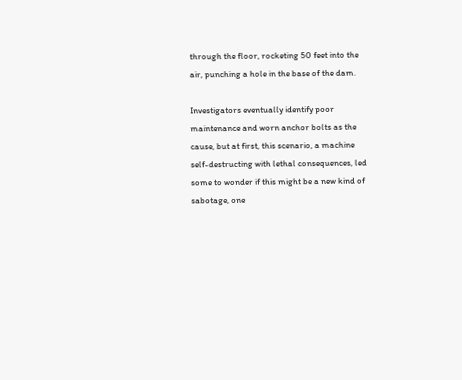through the floor, rocketing 50 feet into the air, punching a hole in the base of the dam.

Investigators eventually identify poor maintenance and worn anchor bolts as the cause, but at first, this scenario, a machine self-destructing with lethal consequences, led some to wonder if this might be a new kind of sabotage, one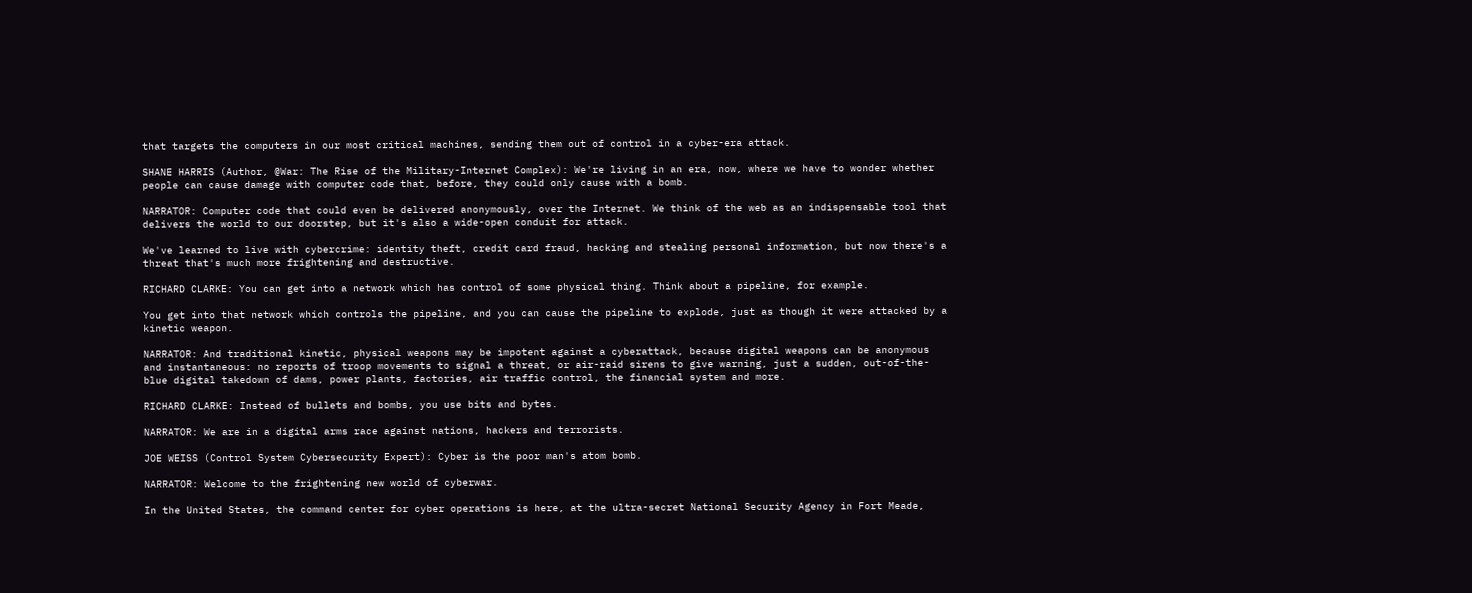that targets the computers in our most critical machines, sending them out of control in a cyber-era attack.

SHANE HARRIS (Author, @War: The Rise of the Military-Internet Complex): We're living in an era, now, where we have to wonder whether people can cause damage with computer code that, before, they could only cause with a bomb.

NARRATOR: Computer code that could even be delivered anonymously, over the Internet. We think of the web as an indispensable tool that delivers the world to our doorstep, but it's also a wide-open conduit for attack.

We've learned to live with cybercrime: identity theft, credit card fraud, hacking and stealing personal information, but now there's a threat that's much more frightening and destructive.

RICHARD CLARKE: You can get into a network which has control of some physical thing. Think about a pipeline, for example.

You get into that network which controls the pipeline, and you can cause the pipeline to explode, just as though it were attacked by a kinetic weapon.

NARRATOR: And traditional kinetic, physical weapons may be impotent against a cyberattack, because digital weapons can be anonymous and instantaneous: no reports of troop movements to signal a threat, or air-raid sirens to give warning, just a sudden, out-of-the-blue digital takedown of dams, power plants, factories, air traffic control, the financial system and more.

RICHARD CLARKE: Instead of bullets and bombs, you use bits and bytes.

NARRATOR: We are in a digital arms race against nations, hackers and terrorists.

JOE WEISS (Control System Cybersecurity Expert): Cyber is the poor man's atom bomb.

NARRATOR: Welcome to the frightening new world of cyberwar.

In the United States, the command center for cyber operations is here, at the ultra-secret National Security Agency in Fort Meade,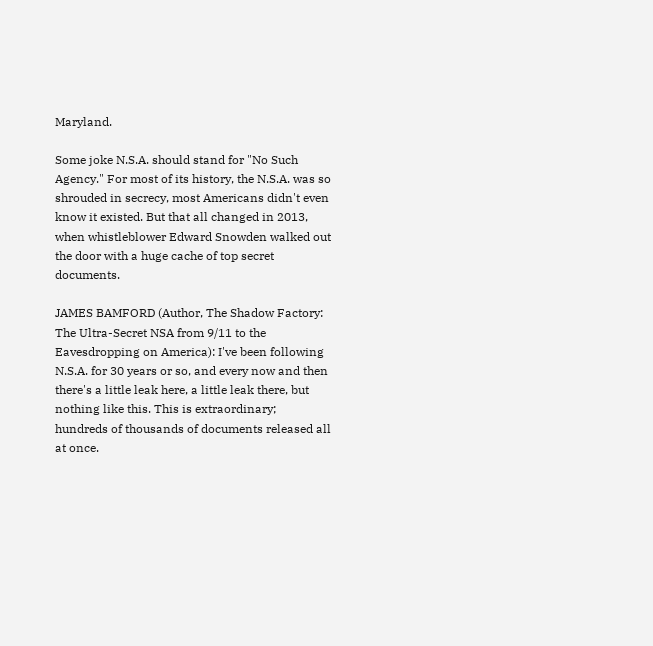Maryland.

Some joke N.S.A. should stand for "No Such Agency." For most of its history, the N.S.A. was so shrouded in secrecy, most Americans didn't even know it existed. But that all changed in 2013, when whistleblower Edward Snowden walked out the door with a huge cache of top secret documents.

JAMES BAMFORD (Author, The Shadow Factory: The Ultra-Secret NSA from 9/11 to the Eavesdropping on America): I've been following N.S.A. for 30 years or so, and every now and then there's a little leak here, a little leak there, but nothing like this. This is extraordinary; hundreds of thousands of documents released all at once.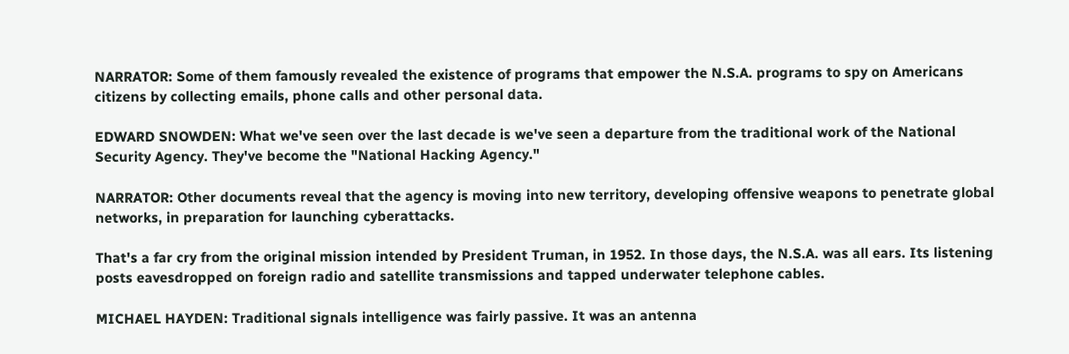NARRATOR: Some of them famously revealed the existence of programs that empower the N.S.A. programs to spy on Americans citizens by collecting emails, phone calls and other personal data.

EDWARD SNOWDEN: What we've seen over the last decade is we've seen a departure from the traditional work of the National Security Agency. They've become the "National Hacking Agency."

NARRATOR: Other documents reveal that the agency is moving into new territory, developing offensive weapons to penetrate global networks, in preparation for launching cyberattacks.

That's a far cry from the original mission intended by President Truman, in 1952. In those days, the N.S.A. was all ears. Its listening posts eavesdropped on foreign radio and satellite transmissions and tapped underwater telephone cables.

MICHAEL HAYDEN: Traditional signals intelligence was fairly passive. It was an antenna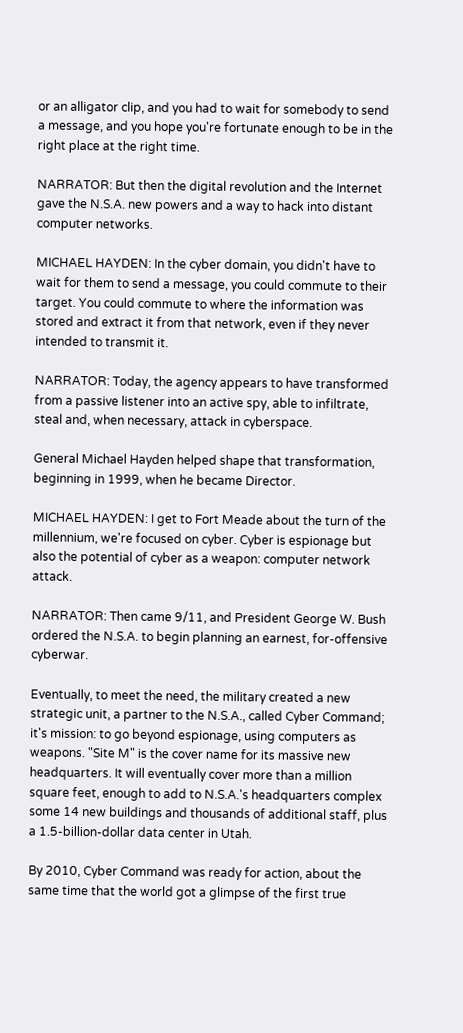or an alligator clip, and you had to wait for somebody to send a message, and you hope you're fortunate enough to be in the right place at the right time.

NARRATOR: But then the digital revolution and the Internet gave the N.S.A. new powers and a way to hack into distant computer networks.

MICHAEL HAYDEN: In the cyber domain, you didn't have to wait for them to send a message, you could commute to their target. You could commute to where the information was stored and extract it from that network, even if they never intended to transmit it.

NARRATOR: Today, the agency appears to have transformed from a passive listener into an active spy, able to infiltrate, steal and, when necessary, attack in cyberspace.

General Michael Hayden helped shape that transformation, beginning in 1999, when he became Director.

MICHAEL HAYDEN: I get to Fort Meade about the turn of the millennium, we're focused on cyber. Cyber is espionage but also the potential of cyber as a weapon: computer network attack.

NARRATOR: Then came 9/11, and President George W. Bush ordered the N.S.A. to begin planning an earnest, for-offensive cyberwar.

Eventually, to meet the need, the military created a new strategic unit, a partner to the N.S.A., called Cyber Command; it's mission: to go beyond espionage, using computers as weapons. "Site M" is the cover name for its massive new headquarters. It will eventually cover more than a million square feet, enough to add to N.S.A.'s headquarters complex some 14 new buildings and thousands of additional staff, plus a 1.5-billion-dollar data center in Utah.

By 2010, Cyber Command was ready for action, about the same time that the world got a glimpse of the first true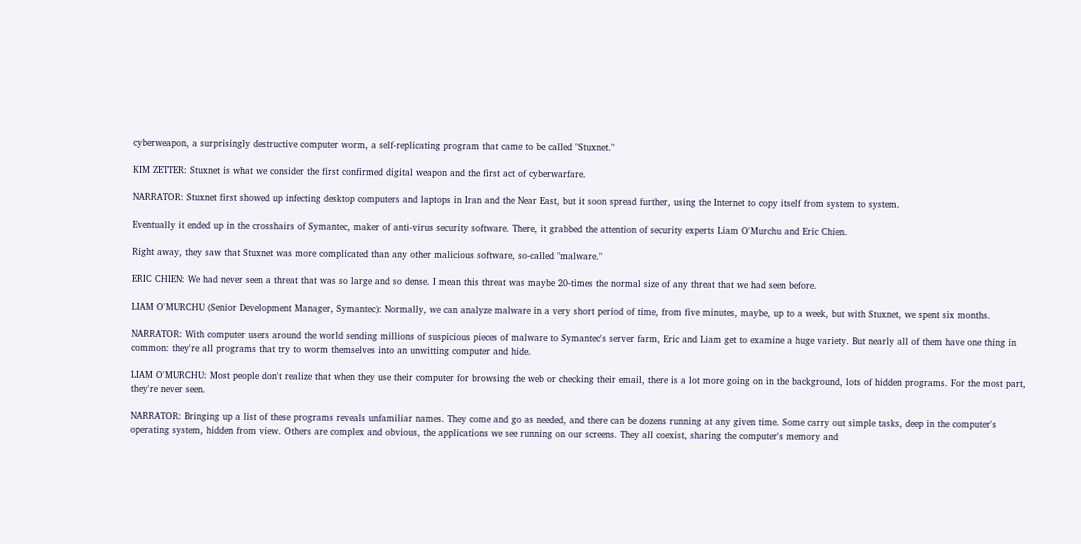cyberweapon, a surprisingly destructive computer worm, a self-replicating program that came to be called "Stuxnet."

KIM ZETTER: Stuxnet is what we consider the first confirmed digital weapon and the first act of cyberwarfare.

NARRATOR: Stuxnet first showed up infecting desktop computers and laptops in Iran and the Near East, but it soon spread further, using the Internet to copy itself from system to system.

Eventually it ended up in the crosshairs of Symantec, maker of anti-virus security software. There, it grabbed the attention of security experts Liam O'Murchu and Eric Chien.

Right away, they saw that Stuxnet was more complicated than any other malicious software, so-called "malware."

ERIC CHIEN: We had never seen a threat that was so large and so dense. I mean this threat was maybe 20-times the normal size of any threat that we had seen before.

LIAM O'MURCHU (Senior Development Manager, Symantec): Normally, we can analyze malware in a very short period of time, from five minutes, maybe, up to a week, but with Stuxnet, we spent six months.

NARRATOR: With computer users around the world sending millions of suspicious pieces of malware to Symantec's server farm, Eric and Liam get to examine a huge variety. But nearly all of them have one thing in common: they're all programs that try to worm themselves into an unwitting computer and hide.

LIAM O'MURCHU: Most people don't realize that when they use their computer for browsing the web or checking their email, there is a lot more going on in the background, lots of hidden programs. For the most part, they're never seen.

NARRATOR: Bringing up a list of these programs reveals unfamiliar names. They come and go as needed, and there can be dozens running at any given time. Some carry out simple tasks, deep in the computer's operating system, hidden from view. Others are complex and obvious, the applications we see running on our screens. They all coexist, sharing the computer's memory and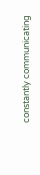constantly communicating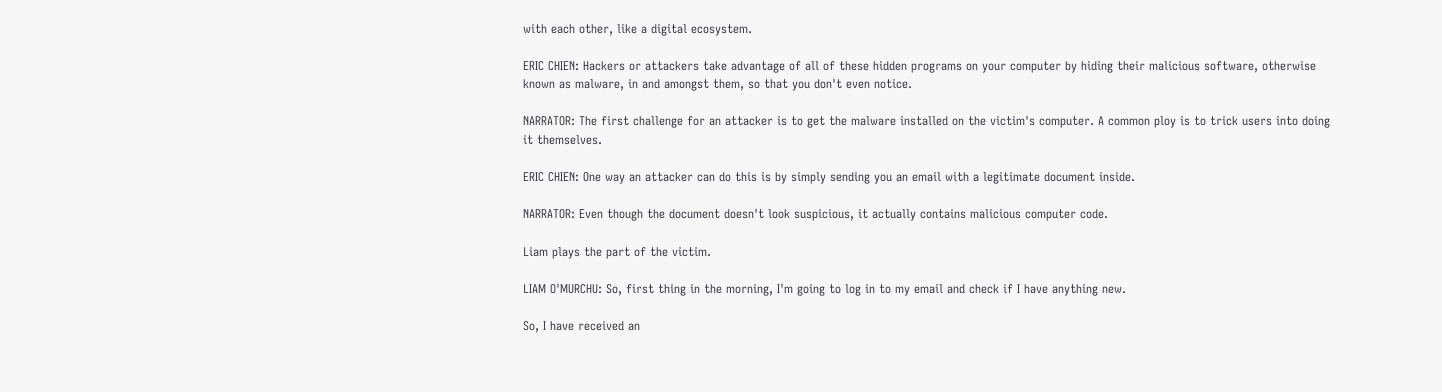with each other, like a digital ecosystem.

ERIC CHIEN: Hackers or attackers take advantage of all of these hidden programs on your computer by hiding their malicious software, otherwise known as malware, in and amongst them, so that you don't even notice.

NARRATOR: The first challenge for an attacker is to get the malware installed on the victim's computer. A common ploy is to trick users into doing it themselves.

ERIC CHIEN: One way an attacker can do this is by simply sending you an email with a legitimate document inside.

NARRATOR: Even though the document doesn't look suspicious, it actually contains malicious computer code.

Liam plays the part of the victim.

LIAM O'MURCHU: So, first thing in the morning, I'm going to log in to my email and check if I have anything new.

So, I have received an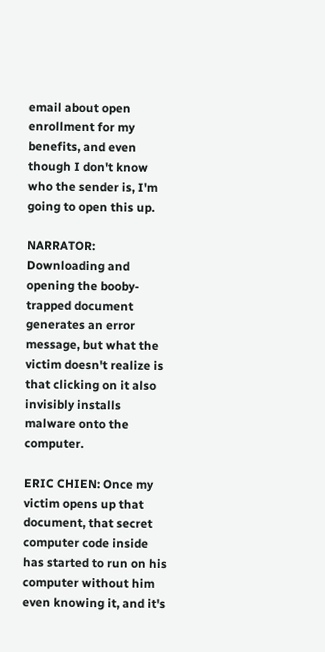email about open enrollment for my benefits, and even though I don't know who the sender is, I'm going to open this up.

NARRATOR: Downloading and opening the booby-trapped document generates an error message, but what the victim doesn't realize is that clicking on it also invisibly installs malware onto the computer.

ERIC CHIEN: Once my victim opens up that document, that secret computer code inside has started to run on his computer without him even knowing it, and it's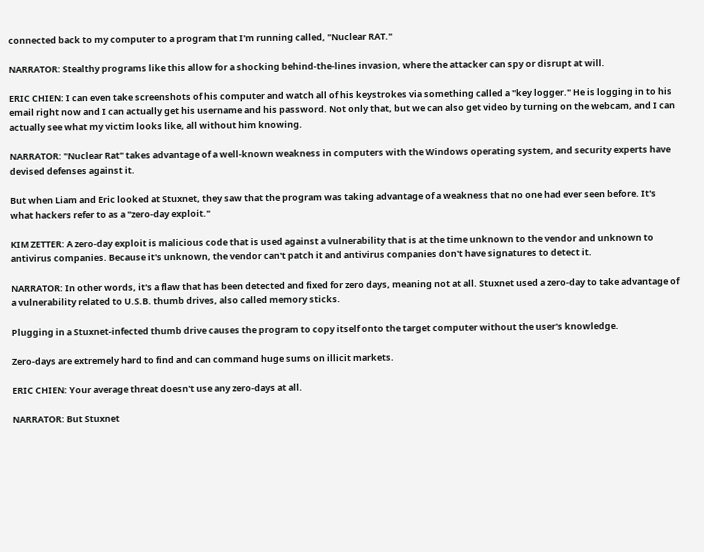connected back to my computer to a program that I'm running called, "Nuclear RAT."

NARRATOR: Stealthy programs like this allow for a shocking behind-the-lines invasion, where the attacker can spy or disrupt at will.

ERIC CHIEN: I can even take screenshots of his computer and watch all of his keystrokes via something called a "key logger." He is logging in to his email right now and I can actually get his username and his password. Not only that, but we can also get video by turning on the webcam, and I can actually see what my victim looks like, all without him knowing.

NARRATOR: "Nuclear Rat" takes advantage of a well-known weakness in computers with the Windows operating system, and security experts have devised defenses against it.

But when Liam and Eric looked at Stuxnet, they saw that the program was taking advantage of a weakness that no one had ever seen before. It's what hackers refer to as a "zero-day exploit."

KIM ZETTER: A zero-day exploit is malicious code that is used against a vulnerability that is at the time unknown to the vendor and unknown to antivirus companies. Because it's unknown, the vendor can't patch it and antivirus companies don't have signatures to detect it.

NARRATOR: In other words, it's a flaw that has been detected and fixed for zero days, meaning not at all. Stuxnet used a zero-day to take advantage of a vulnerability related to U.S.B. thumb drives, also called memory sticks.

Plugging in a Stuxnet-infected thumb drive causes the program to copy itself onto the target computer without the user's knowledge.

Zero-days are extremely hard to find and can command huge sums on illicit markets.

ERIC CHIEN: Your average threat doesn't use any zero-days at all.

NARRATOR: But Stuxnet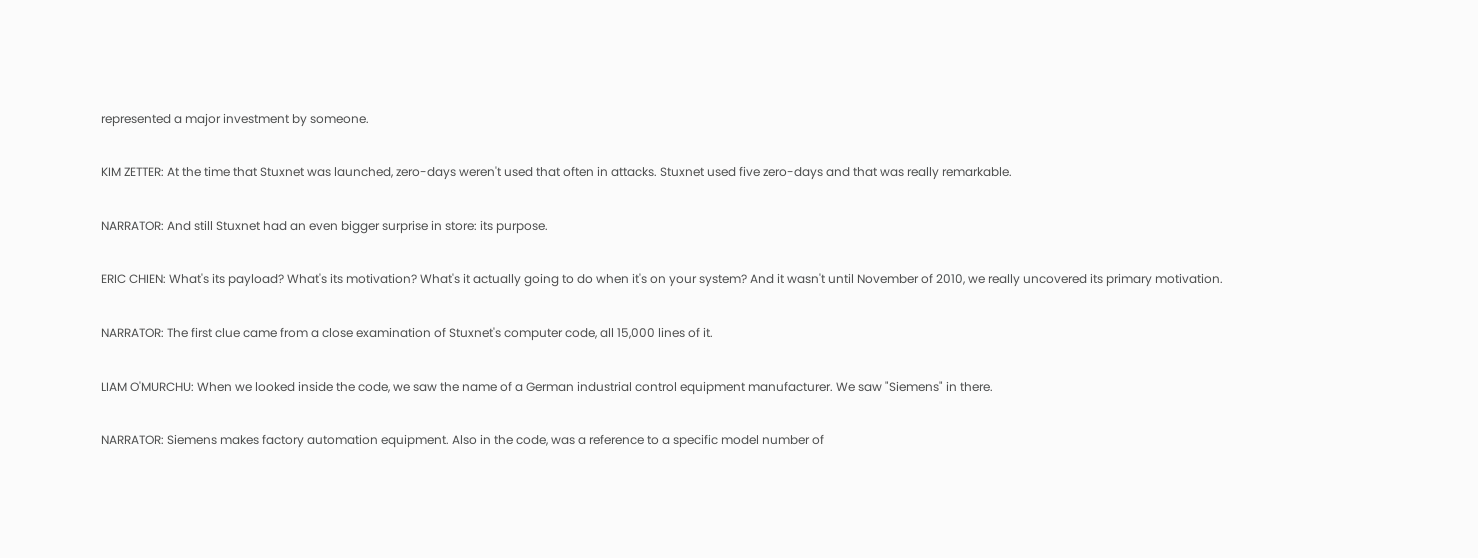represented a major investment by someone.

KIM ZETTER: At the time that Stuxnet was launched, zero-days weren't used that often in attacks. Stuxnet used five zero-days and that was really remarkable.

NARRATOR: And still Stuxnet had an even bigger surprise in store: its purpose.

ERIC CHIEN: What's its payload? What's its motivation? What's it actually going to do when it's on your system? And it wasn't until November of 2010, we really uncovered its primary motivation.

NARRATOR: The first clue came from a close examination of Stuxnet's computer code, all 15,000 lines of it.

LIAM O'MURCHU: When we looked inside the code, we saw the name of a German industrial control equipment manufacturer. We saw "Siemens" in there.

NARRATOR: Siemens makes factory automation equipment. Also in the code, was a reference to a specific model number of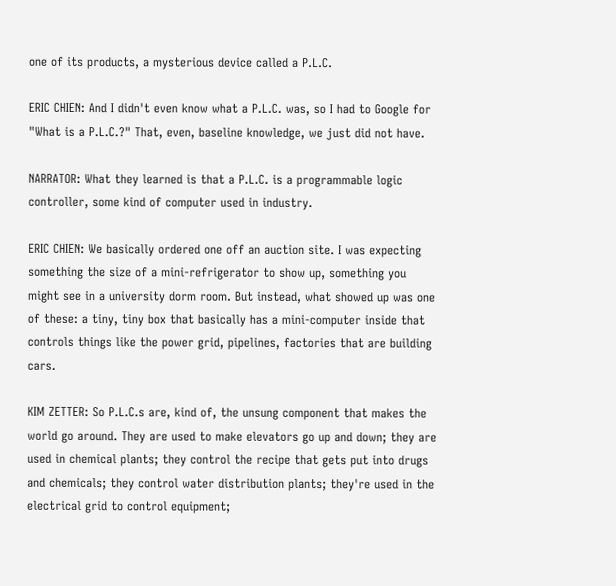one of its products, a mysterious device called a P.L.C.

ERIC CHIEN: And I didn't even know what a P.L.C. was, so I had to Google for "What is a P.L.C.?" That, even, baseline knowledge, we just did not have.

NARRATOR: What they learned is that a P.L.C. is a programmable logic controller, some kind of computer used in industry.

ERIC CHIEN: We basically ordered one off an auction site. I was expecting something the size of a mini-refrigerator to show up, something you might see in a university dorm room. But instead, what showed up was one of these: a tiny, tiny box that basically has a mini-computer inside that controls things like the power grid, pipelines, factories that are building cars.

KIM ZETTER: So P.L.C.s are, kind of, the unsung component that makes the world go around. They are used to make elevators go up and down; they are used in chemical plants; they control the recipe that gets put into drugs and chemicals; they control water distribution plants; they're used in the electrical grid to control equipment;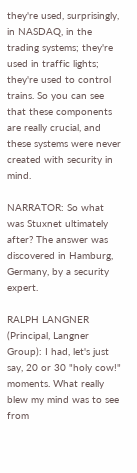they're used, surprisingly, in NASDAQ, in the trading systems; they're used in traffic lights; they're used to control trains. So you can see that these components are really crucial, and these systems were never created with security in mind.

NARRATOR: So what was Stuxnet ultimately after? The answer was discovered in Hamburg, Germany, by a security expert.

RALPH LANGNER (Principal, Langner Group): I had, let's just say, 20 or 30 "holy cow!" moments. What really blew my mind was to see from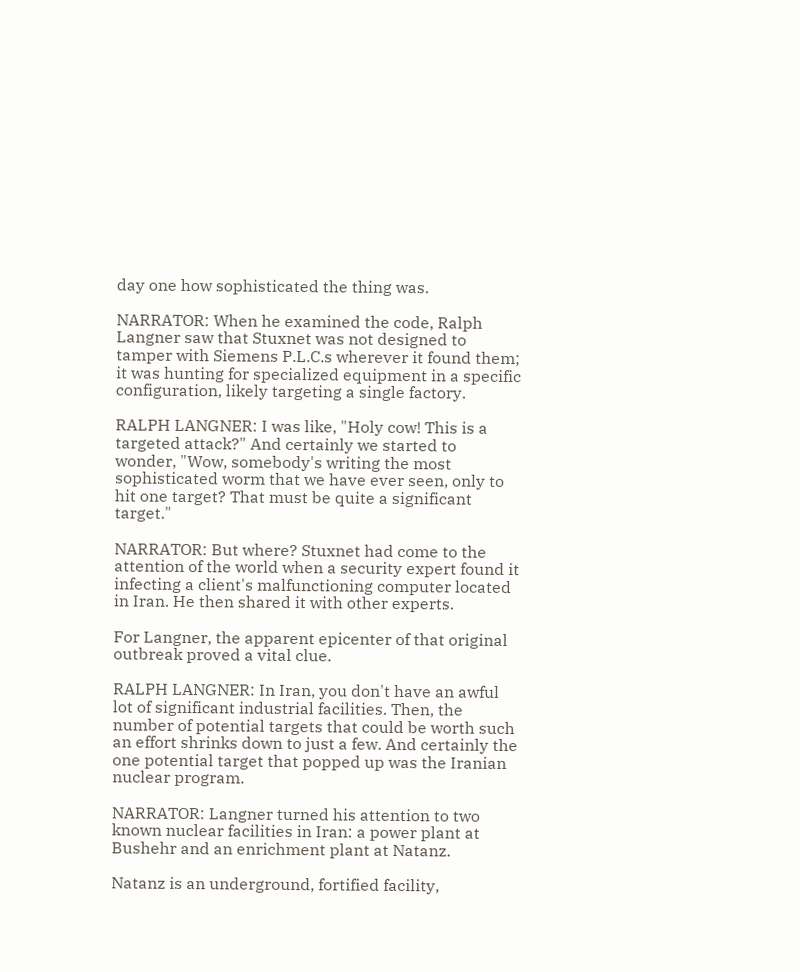day one how sophisticated the thing was.

NARRATOR: When he examined the code, Ralph Langner saw that Stuxnet was not designed to tamper with Siemens P.L.C.s wherever it found them; it was hunting for specialized equipment in a specific configuration, likely targeting a single factory.

RALPH LANGNER: I was like, "Holy cow! This is a targeted attack?" And certainly we started to wonder, "Wow, somebody's writing the most sophisticated worm that we have ever seen, only to hit one target? That must be quite a significant target."

NARRATOR: But where? Stuxnet had come to the attention of the world when a security expert found it infecting a client's malfunctioning computer located in Iran. He then shared it with other experts.

For Langner, the apparent epicenter of that original outbreak proved a vital clue.

RALPH LANGNER: In Iran, you don't have an awful lot of significant industrial facilities. Then, the number of potential targets that could be worth such an effort shrinks down to just a few. And certainly the one potential target that popped up was the Iranian nuclear program.

NARRATOR: Langner turned his attention to two known nuclear facilities in Iran: a power plant at Bushehr and an enrichment plant at Natanz.

Natanz is an underground, fortified facility,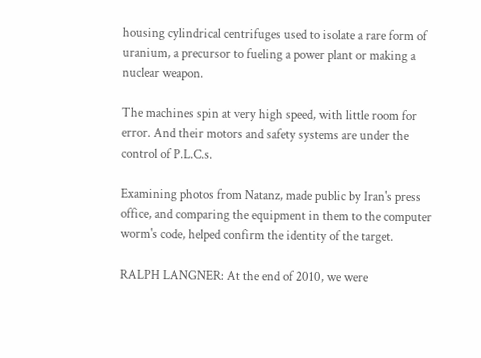housing cylindrical centrifuges used to isolate a rare form of uranium, a precursor to fueling a power plant or making a nuclear weapon.

The machines spin at very high speed, with little room for error. And their motors and safety systems are under the control of P.L.C.s.

Examining photos from Natanz, made public by Iran's press office, and comparing the equipment in them to the computer worm's code, helped confirm the identity of the target.

RALPH LANGNER: At the end of 2010, we were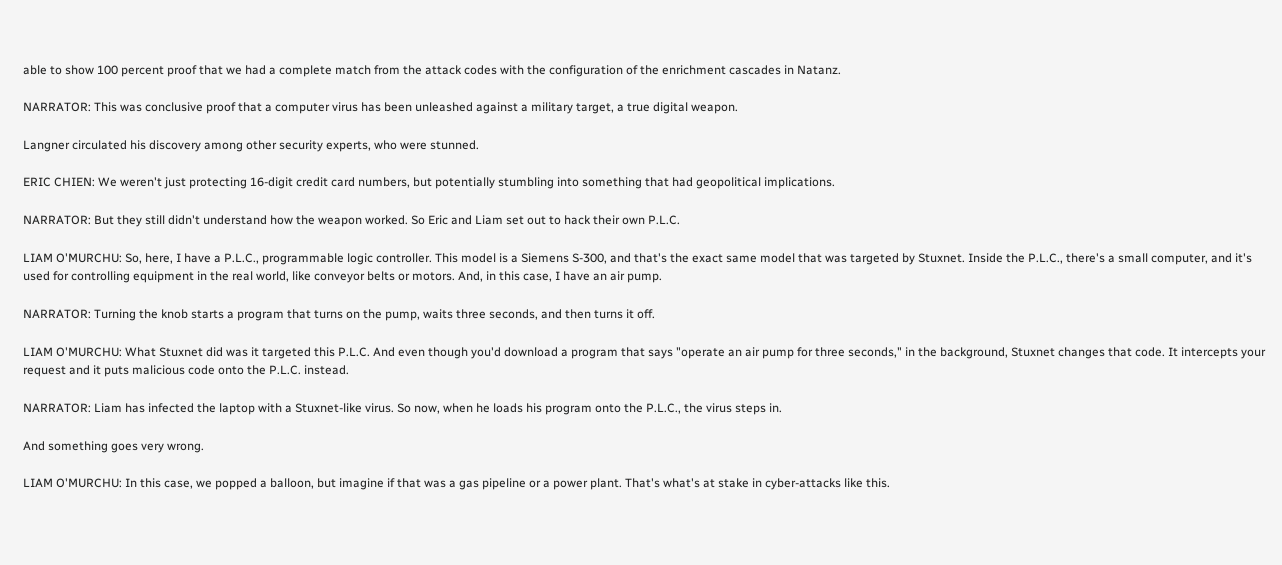able to show 100 percent proof that we had a complete match from the attack codes with the configuration of the enrichment cascades in Natanz.

NARRATOR: This was conclusive proof that a computer virus has been unleashed against a military target, a true digital weapon.

Langner circulated his discovery among other security experts, who were stunned.

ERIC CHIEN: We weren't just protecting 16-digit credit card numbers, but potentially stumbling into something that had geopolitical implications.

NARRATOR: But they still didn't understand how the weapon worked. So Eric and Liam set out to hack their own P.L.C.

LIAM O'MURCHU: So, here, I have a P.L.C., programmable logic controller. This model is a Siemens S-300, and that's the exact same model that was targeted by Stuxnet. Inside the P.L.C., there's a small computer, and it's used for controlling equipment in the real world, like conveyor belts or motors. And, in this case, I have an air pump.

NARRATOR: Turning the knob starts a program that turns on the pump, waits three seconds, and then turns it off.

LIAM O'MURCHU: What Stuxnet did was it targeted this P.L.C. And even though you'd download a program that says "operate an air pump for three seconds," in the background, Stuxnet changes that code. It intercepts your request and it puts malicious code onto the P.L.C. instead.

NARRATOR: Liam has infected the laptop with a Stuxnet-like virus. So now, when he loads his program onto the P.L.C., the virus steps in.

And something goes very wrong.

LIAM O'MURCHU: In this case, we popped a balloon, but imagine if that was a gas pipeline or a power plant. That's what's at stake in cyber-attacks like this.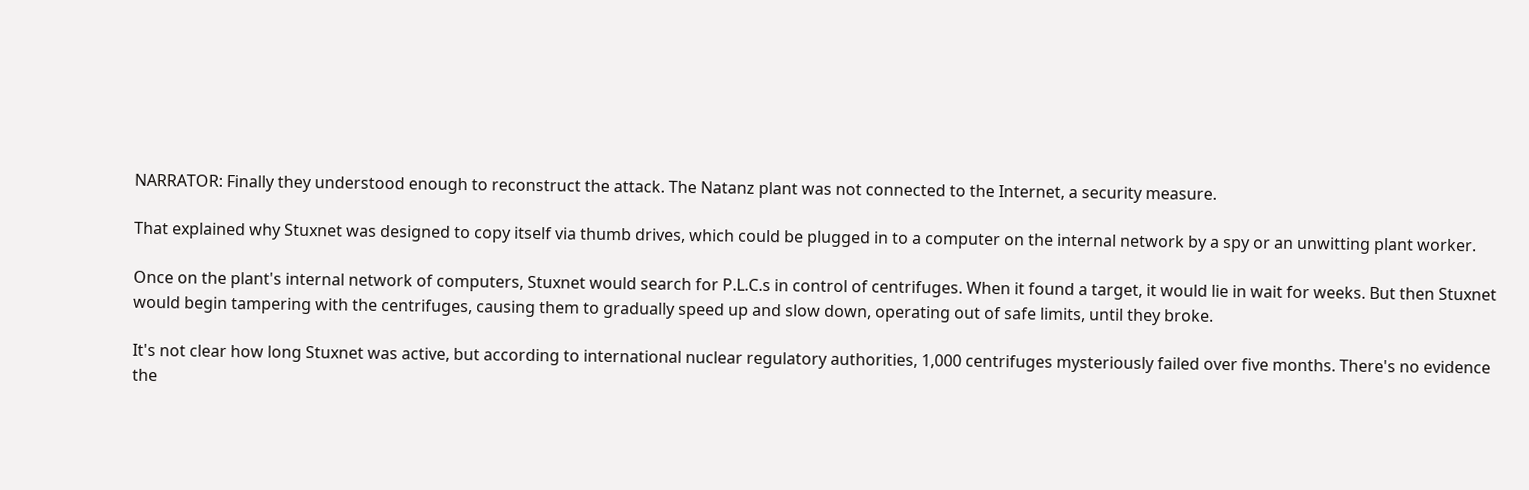NARRATOR: Finally they understood enough to reconstruct the attack. The Natanz plant was not connected to the Internet, a security measure.

That explained why Stuxnet was designed to copy itself via thumb drives, which could be plugged in to a computer on the internal network by a spy or an unwitting plant worker.

Once on the plant's internal network of computers, Stuxnet would search for P.L.C.s in control of centrifuges. When it found a target, it would lie in wait for weeks. But then Stuxnet would begin tampering with the centrifuges, causing them to gradually speed up and slow down, operating out of safe limits, until they broke.

It's not clear how long Stuxnet was active, but according to international nuclear regulatory authorities, 1,000 centrifuges mysteriously failed over five months. There's no evidence the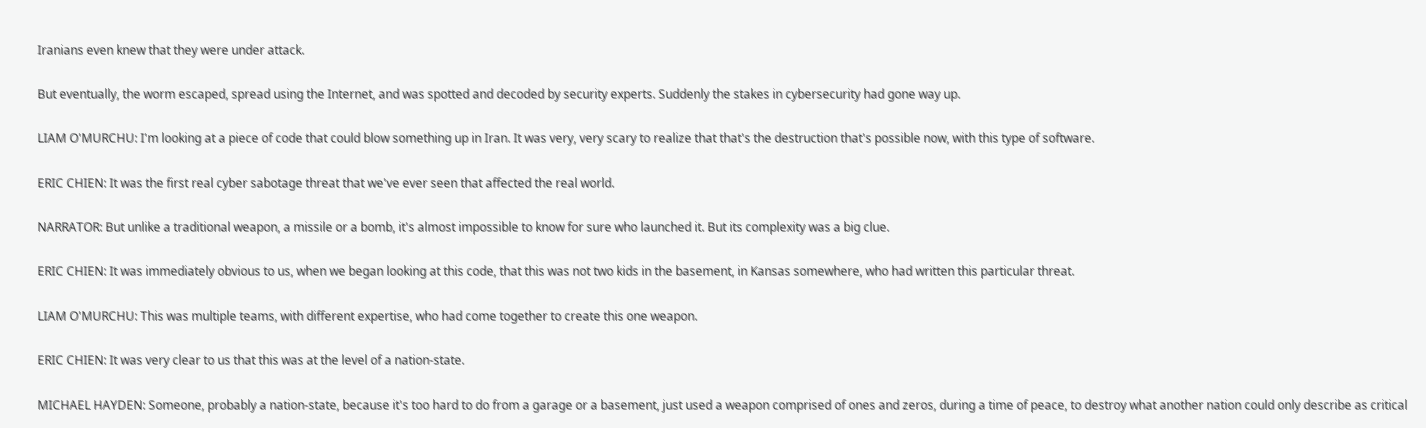Iranians even knew that they were under attack.

But eventually, the worm escaped, spread using the Internet, and was spotted and decoded by security experts. Suddenly the stakes in cybersecurity had gone way up.

LIAM O'MURCHU: I'm looking at a piece of code that could blow something up in Iran. It was very, very scary to realize that that's the destruction that's possible now, with this type of software.

ERIC CHIEN: It was the first real cyber sabotage threat that we've ever seen that affected the real world.

NARRATOR: But unlike a traditional weapon, a missile or a bomb, it's almost impossible to know for sure who launched it. But its complexity was a big clue.

ERIC CHIEN: It was immediately obvious to us, when we began looking at this code, that this was not two kids in the basement, in Kansas somewhere, who had written this particular threat.

LIAM O'MURCHU: This was multiple teams, with different expertise, who had come together to create this one weapon.

ERIC CHIEN: It was very clear to us that this was at the level of a nation-state.

MICHAEL HAYDEN: Someone, probably a nation-state, because it's too hard to do from a garage or a basement, just used a weapon comprised of ones and zeros, during a time of peace, to destroy what another nation could only describe as critical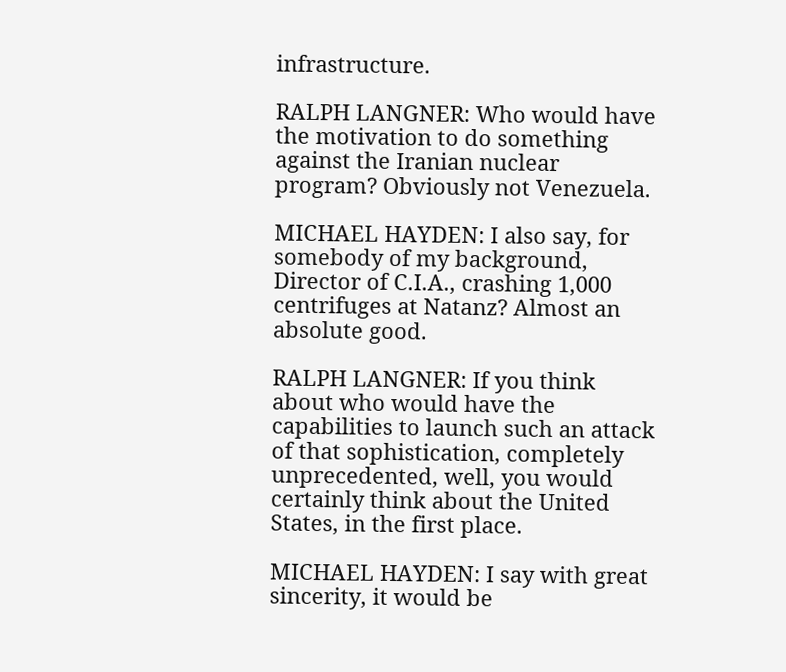infrastructure.

RALPH LANGNER: Who would have the motivation to do something against the Iranian nuclear program? Obviously not Venezuela.

MICHAEL HAYDEN: I also say, for somebody of my background, Director of C.I.A., crashing 1,000 centrifuges at Natanz? Almost an absolute good.

RALPH LANGNER: If you think about who would have the capabilities to launch such an attack of that sophistication, completely unprecedented, well, you would certainly think about the United States, in the first place.

MICHAEL HAYDEN: I say with great sincerity, it would be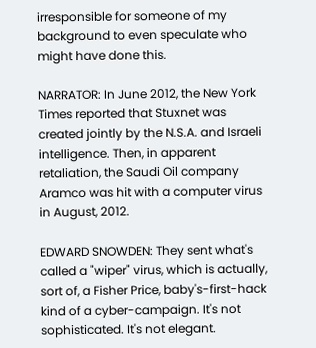irresponsible for someone of my background to even speculate who might have done this.

NARRATOR: In June 2012, the New York Times reported that Stuxnet was created jointly by the N.S.A. and Israeli intelligence. Then, in apparent retaliation, the Saudi Oil company Aramco was hit with a computer virus in August, 2012.

EDWARD SNOWDEN: They sent what's called a "wiper" virus, which is actually, sort of, a Fisher Price, baby's-first-hack kind of a cyber-campaign. It's not sophisticated. It's not elegant.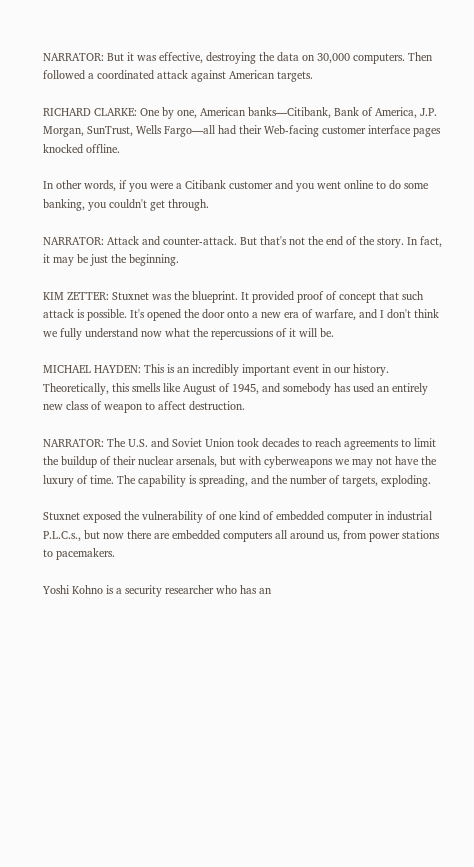NARRATOR: But it was effective, destroying the data on 30,000 computers. Then followed a coordinated attack against American targets.

RICHARD CLARKE: One by one, American banks—Citibank, Bank of America, J.P. Morgan, SunTrust, Wells Fargo—all had their Web-facing customer interface pages knocked offline.

In other words, if you were a Citibank customer and you went online to do some banking, you couldn't get through.

NARRATOR: Attack and counter-attack. But that's not the end of the story. In fact, it may be just the beginning.

KIM ZETTER: Stuxnet was the blueprint. It provided proof of concept that such attack is possible. It's opened the door onto a new era of warfare, and I don't think we fully understand now what the repercussions of it will be.

MICHAEL HAYDEN: This is an incredibly important event in our history. Theoretically, this smells like August of 1945, and somebody has used an entirely new class of weapon to affect destruction.

NARRATOR: The U.S. and Soviet Union took decades to reach agreements to limit the buildup of their nuclear arsenals, but with cyberweapons we may not have the luxury of time. The capability is spreading, and the number of targets, exploding.

Stuxnet exposed the vulnerability of one kind of embedded computer in industrial P.L.C.s., but now there are embedded computers all around us, from power stations to pacemakers.

Yoshi Kohno is a security researcher who has an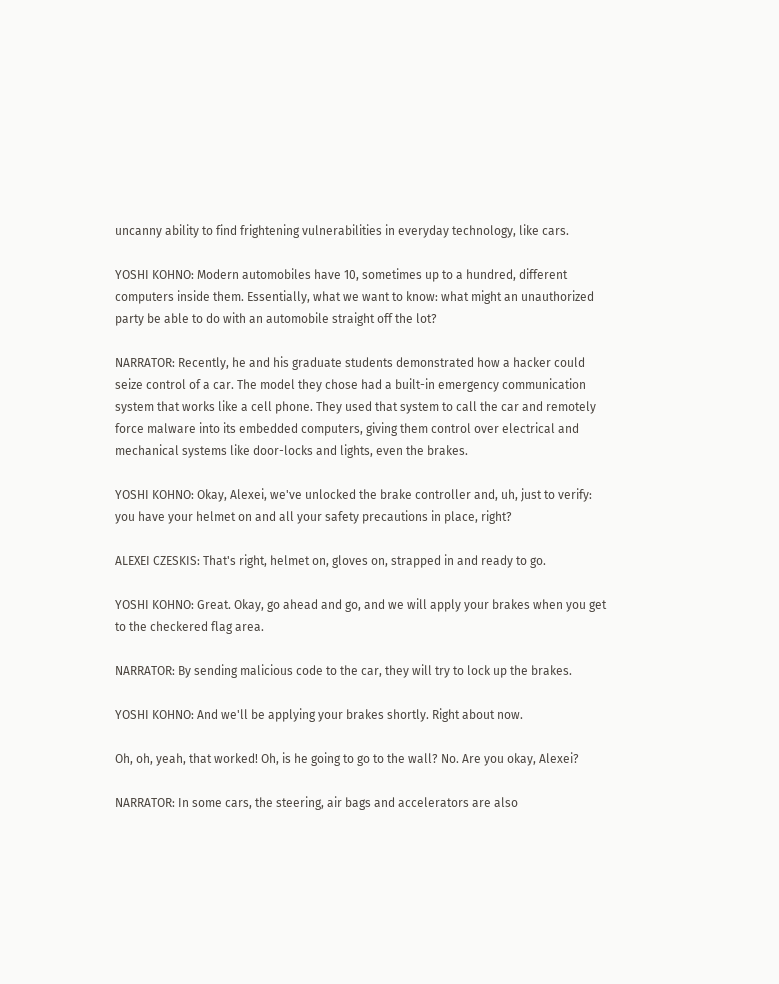uncanny ability to find frightening vulnerabilities in everyday technology, like cars.

YOSHI KOHNO: Modern automobiles have 10, sometimes up to a hundred, different computers inside them. Essentially, what we want to know: what might an unauthorized party be able to do with an automobile straight off the lot?

NARRATOR: Recently, he and his graduate students demonstrated how a hacker could seize control of a car. The model they chose had a built-in emergency communication system that works like a cell phone. They used that system to call the car and remotely force malware into its embedded computers, giving them control over electrical and mechanical systems like door-locks and lights, even the brakes.

YOSHI KOHNO: Okay, Alexei, we've unlocked the brake controller and, uh, just to verify: you have your helmet on and all your safety precautions in place, right?

ALEXEI CZESKIS: That's right, helmet on, gloves on, strapped in and ready to go.

YOSHI KOHNO: Great. Okay, go ahead and go, and we will apply your brakes when you get to the checkered flag area.

NARRATOR: By sending malicious code to the car, they will try to lock up the brakes.

YOSHI KOHNO: And we'll be applying your brakes shortly. Right about now.

Oh, oh, yeah, that worked! Oh, is he going to go to the wall? No. Are you okay, Alexei?

NARRATOR: In some cars, the steering, air bags and accelerators are also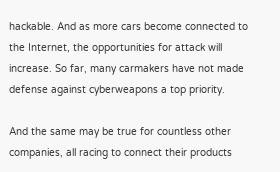hackable. And as more cars become connected to the Internet, the opportunities for attack will increase. So far, many carmakers have not made defense against cyberweapons a top priority.

And the same may be true for countless other companies, all racing to connect their products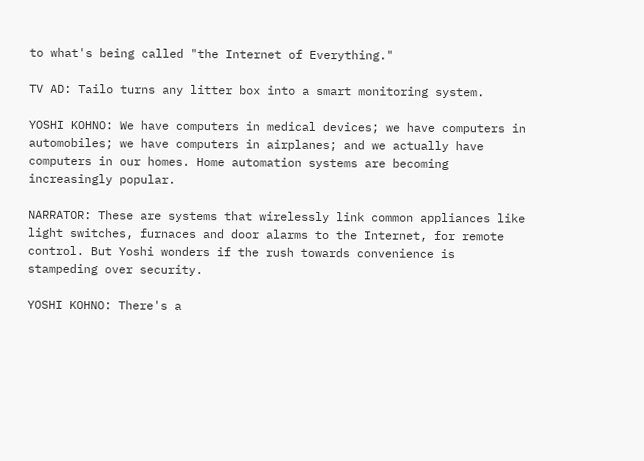to what's being called "the Internet of Everything."

TV AD: Tailo turns any litter box into a smart monitoring system.

YOSHI KOHNO: We have computers in medical devices; we have computers in automobiles; we have computers in airplanes; and we actually have computers in our homes. Home automation systems are becoming increasingly popular.

NARRATOR: These are systems that wirelessly link common appliances like light switches, furnaces and door alarms to the Internet, for remote control. But Yoshi wonders if the rush towards convenience is stampeding over security.

YOSHI KOHNO: There's a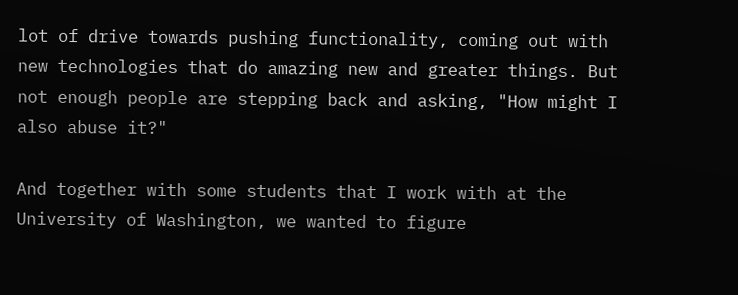lot of drive towards pushing functionality, coming out with new technologies that do amazing new and greater things. But not enough people are stepping back and asking, "How might I also abuse it?"

And together with some students that I work with at the University of Washington, we wanted to figure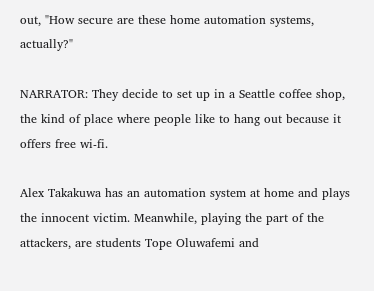out, "How secure are these home automation systems, actually?"

NARRATOR: They decide to set up in a Seattle coffee shop, the kind of place where people like to hang out because it offers free wi-fi.

Alex Takakuwa has an automation system at home and plays the innocent victim. Meanwhile, playing the part of the attackers, are students Tope Oluwafemi and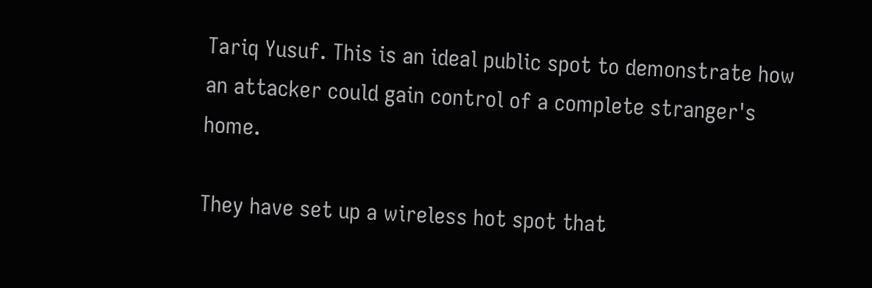Tariq Yusuf. This is an ideal public spot to demonstrate how an attacker could gain control of a complete stranger's home.

They have set up a wireless hot spot that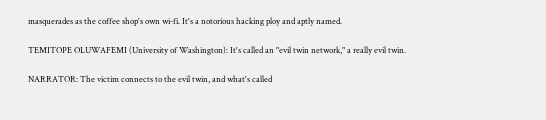masquerades as the coffee shop's own wi-fi. It's a notorious hacking ploy and aptly named.

TEMITOPE OLUWAFEMI (University of Washington): It's called an "evil twin network," a really evil twin.

NARRATOR: The victim connects to the evil twin, and what's called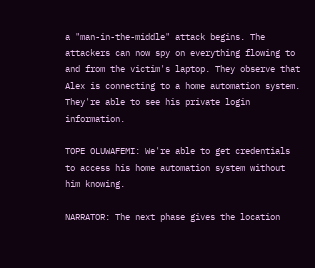a "man-in-the-middle" attack begins. The attackers can now spy on everything flowing to and from the victim's laptop. They observe that Alex is connecting to a home automation system. They're able to see his private login information.

TOPE OLUWAFEMI: We're able to get credentials to access his home automation system without him knowing.

NARRATOR: The next phase gives the location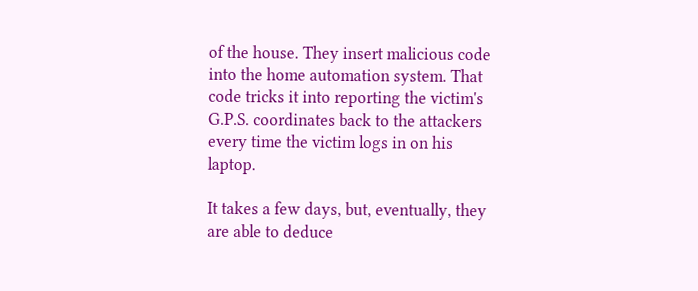of the house. They insert malicious code into the home automation system. That code tricks it into reporting the victim's G.P.S. coordinates back to the attackers every time the victim logs in on his laptop.

It takes a few days, but, eventually, they are able to deduce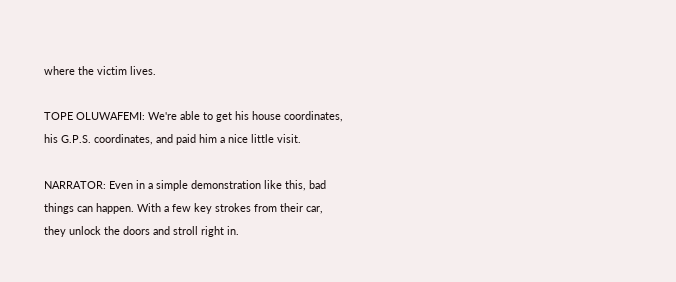where the victim lives.

TOPE OLUWAFEMI: We're able to get his house coordinates, his G.P.S. coordinates, and paid him a nice little visit.

NARRATOR: Even in a simple demonstration like this, bad things can happen. With a few key strokes from their car, they unlock the doors and stroll right in.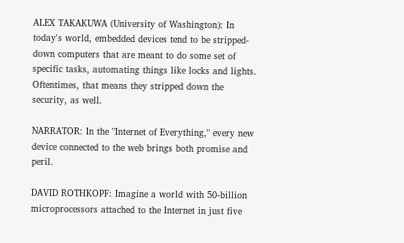ALEX TAKAKUWA (University of Washington): In today's world, embedded devices tend to be stripped-down computers that are meant to do some set of specific tasks, automating things like locks and lights. Oftentimes, that means they stripped down the security, as well.

NARRATOR: In the "Internet of Everything," every new device connected to the web brings both promise and peril.

DAVID ROTHKOPF: Imagine a world with 50-billion microprocessors attached to the Internet in just five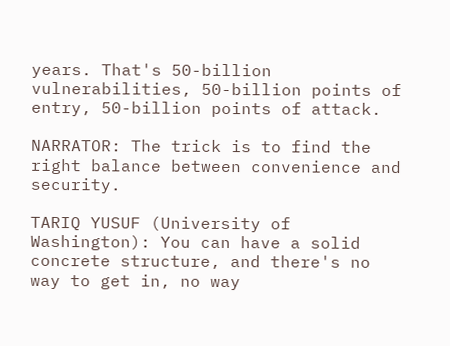years. That's 50-billion vulnerabilities, 50-billion points of entry, 50-billion points of attack.

NARRATOR: The trick is to find the right balance between convenience and security.

TARIQ YUSUF (University of Washington): You can have a solid concrete structure, and there's no way to get in, no way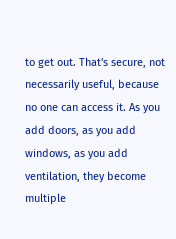to get out. That's secure, not necessarily useful, because no one can access it. As you add doors, as you add windows, as you add ventilation, they become multiple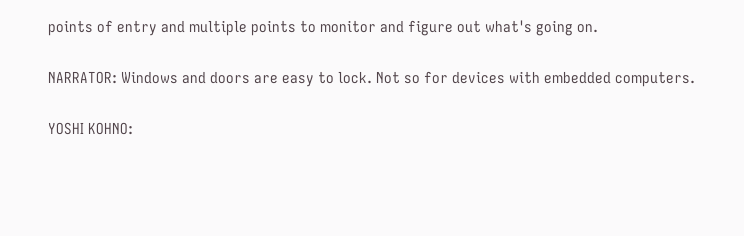points of entry and multiple points to monitor and figure out what's going on.

NARRATOR: Windows and doors are easy to lock. Not so for devices with embedded computers.

YOSHI KOHNO: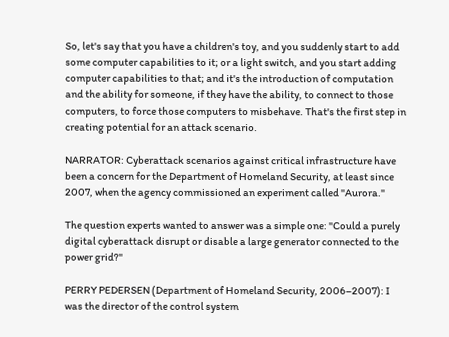So, let's say that you have a children's toy, and you suddenly start to add some computer capabilities to it; or a light switch, and you start adding computer capabilities to that; and it's the introduction of computation and the ability for someone, if they have the ability, to connect to those computers, to force those computers to misbehave. That's the first step in creating potential for an attack scenario.

NARRATOR: Cyberattack scenarios against critical infrastructure have been a concern for the Department of Homeland Security, at least since 2007, when the agency commissioned an experiment called "Aurora."

The question experts wanted to answer was a simple one: "Could a purely digital cyberattack disrupt or disable a large generator connected to the power grid?"

PERRY PEDERSEN (Department of Homeland Security, 2006–2007): I was the director of the control system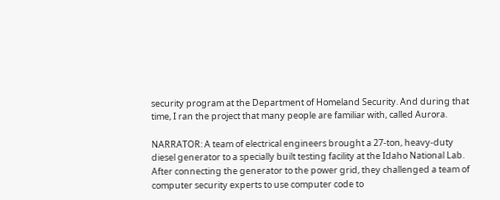security program at the Department of Homeland Security. And during that time, I ran the project that many people are familiar with, called Aurora.

NARRATOR: A team of electrical engineers brought a 27-ton, heavy-duty diesel generator to a specially built testing facility at the Idaho National Lab. After connecting the generator to the power grid, they challenged a team of computer security experts to use computer code to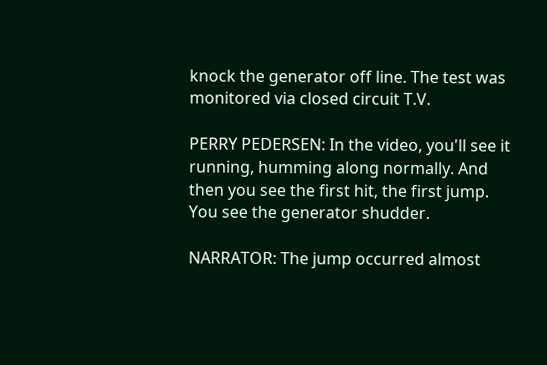knock the generator off line. The test was monitored via closed circuit T.V.

PERRY PEDERSEN: In the video, you'll see it running, humming along normally. And then you see the first hit, the first jump. You see the generator shudder.

NARRATOR: The jump occurred almost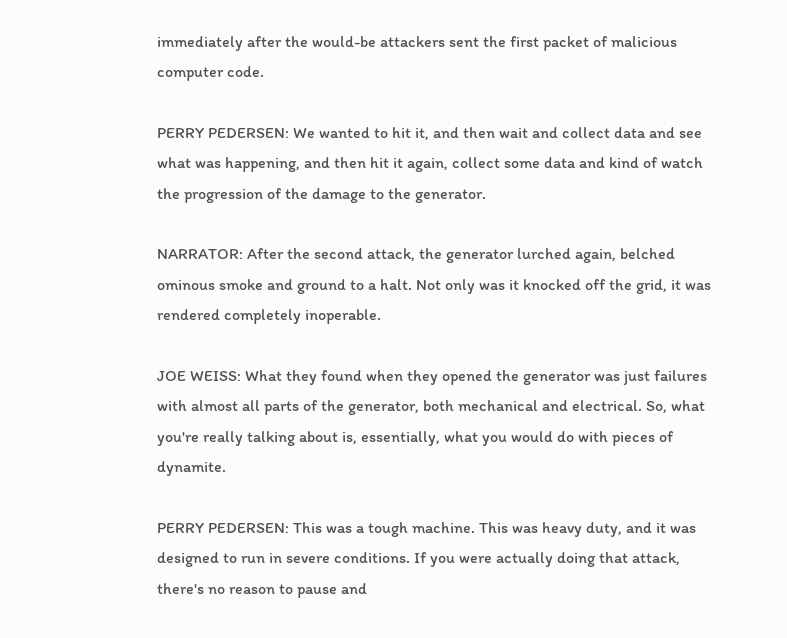immediately after the would-be attackers sent the first packet of malicious computer code.

PERRY PEDERSEN: We wanted to hit it, and then wait and collect data and see what was happening, and then hit it again, collect some data and kind of watch the progression of the damage to the generator.

NARRATOR: After the second attack, the generator lurched again, belched ominous smoke and ground to a halt. Not only was it knocked off the grid, it was rendered completely inoperable.

JOE WEISS: What they found when they opened the generator was just failures with almost all parts of the generator, both mechanical and electrical. So, what you're really talking about is, essentially, what you would do with pieces of dynamite.

PERRY PEDERSEN: This was a tough machine. This was heavy duty, and it was designed to run in severe conditions. If you were actually doing that attack, there's no reason to pause and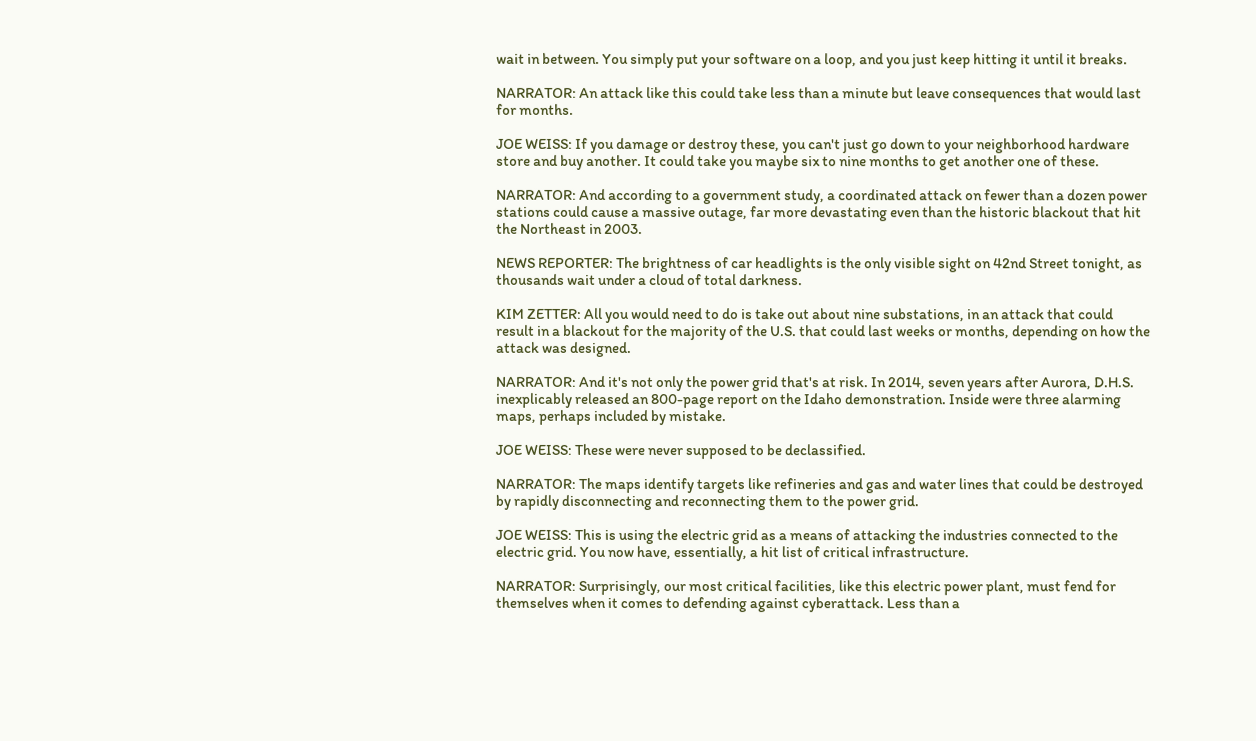wait in between. You simply put your software on a loop, and you just keep hitting it until it breaks.

NARRATOR: An attack like this could take less than a minute but leave consequences that would last for months.

JOE WEISS: If you damage or destroy these, you can't just go down to your neighborhood hardware store and buy another. It could take you maybe six to nine months to get another one of these.

NARRATOR: And according to a government study, a coordinated attack on fewer than a dozen power stations could cause a massive outage, far more devastating even than the historic blackout that hit the Northeast in 2003.

NEWS REPORTER: The brightness of car headlights is the only visible sight on 42nd Street tonight, as thousands wait under a cloud of total darkness.

KIM ZETTER: All you would need to do is take out about nine substations, in an attack that could result in a blackout for the majority of the U.S. that could last weeks or months, depending on how the attack was designed.

NARRATOR: And it's not only the power grid that's at risk. In 2014, seven years after Aurora, D.H.S. inexplicably released an 800-page report on the Idaho demonstration. Inside were three alarming maps, perhaps included by mistake.

JOE WEISS: These were never supposed to be declassified.

NARRATOR: The maps identify targets like refineries and gas and water lines that could be destroyed by rapidly disconnecting and reconnecting them to the power grid.

JOE WEISS: This is using the electric grid as a means of attacking the industries connected to the electric grid. You now have, essentially, a hit list of critical infrastructure.

NARRATOR: Surprisingly, our most critical facilities, like this electric power plant, must fend for themselves when it comes to defending against cyberattack. Less than a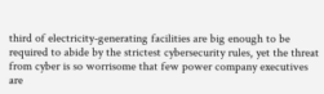third of electricity-generating facilities are big enough to be required to abide by the strictest cybersecurity rules, yet the threat from cyber is so worrisome that few power company executives are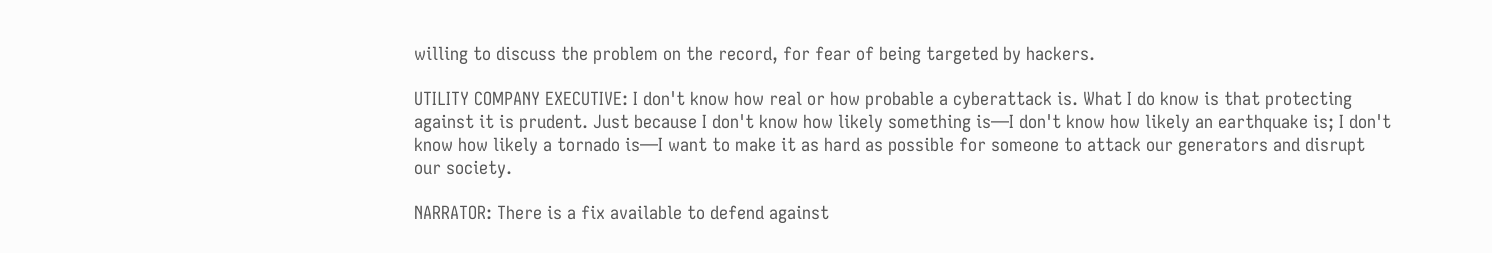willing to discuss the problem on the record, for fear of being targeted by hackers.

UTILITY COMPANY EXECUTIVE: I don't know how real or how probable a cyberattack is. What I do know is that protecting against it is prudent. Just because I don't know how likely something is—I don't know how likely an earthquake is; I don't know how likely a tornado is—I want to make it as hard as possible for someone to attack our generators and disrupt our society.

NARRATOR: There is a fix available to defend against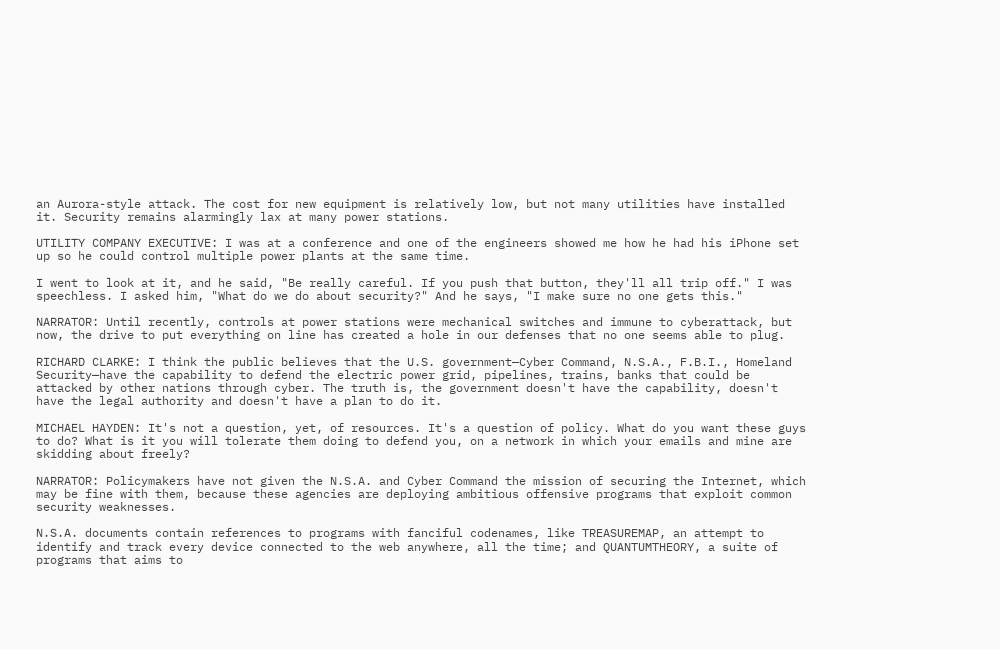an Aurora-style attack. The cost for new equipment is relatively low, but not many utilities have installed it. Security remains alarmingly lax at many power stations.

UTILITY COMPANY EXECUTIVE: I was at a conference and one of the engineers showed me how he had his iPhone set up so he could control multiple power plants at the same time.

I went to look at it, and he said, "Be really careful. If you push that button, they'll all trip off." I was speechless. I asked him, "What do we do about security?" And he says, "I make sure no one gets this."

NARRATOR: Until recently, controls at power stations were mechanical switches and immune to cyberattack, but now, the drive to put everything on line has created a hole in our defenses that no one seems able to plug.

RICHARD CLARKE: I think the public believes that the U.S. government—Cyber Command, N.S.A., F.B.I., Homeland Security—have the capability to defend the electric power grid, pipelines, trains, banks that could be attacked by other nations through cyber. The truth is, the government doesn't have the capability, doesn't have the legal authority and doesn't have a plan to do it.

MICHAEL HAYDEN: It's not a question, yet, of resources. It's a question of policy. What do you want these guys to do? What is it you will tolerate them doing to defend you, on a network in which your emails and mine are skidding about freely?

NARRATOR: Policymakers have not given the N.S.A. and Cyber Command the mission of securing the Internet, which may be fine with them, because these agencies are deploying ambitious offensive programs that exploit common security weaknesses.

N.S.A. documents contain references to programs with fanciful codenames, like TREASUREMAP, an attempt to identify and track every device connected to the web anywhere, all the time; and QUANTUMTHEORY, a suite of programs that aims to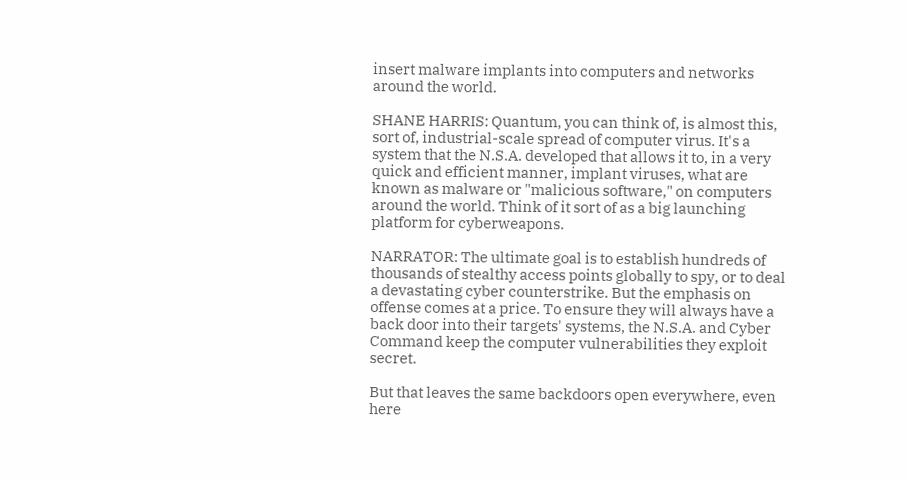insert malware implants into computers and networks around the world.

SHANE HARRIS: Quantum, you can think of, is almost this, sort of, industrial-scale spread of computer virus. It's a system that the N.S.A. developed that allows it to, in a very quick and efficient manner, implant viruses, what are known as malware or "malicious software," on computers around the world. Think of it sort of as a big launching platform for cyberweapons.

NARRATOR: The ultimate goal is to establish hundreds of thousands of stealthy access points globally to spy, or to deal a devastating cyber counterstrike. But the emphasis on offense comes at a price. To ensure they will always have a back door into their targets' systems, the N.S.A. and Cyber Command keep the computer vulnerabilities they exploit secret.

But that leaves the same backdoors open everywhere, even here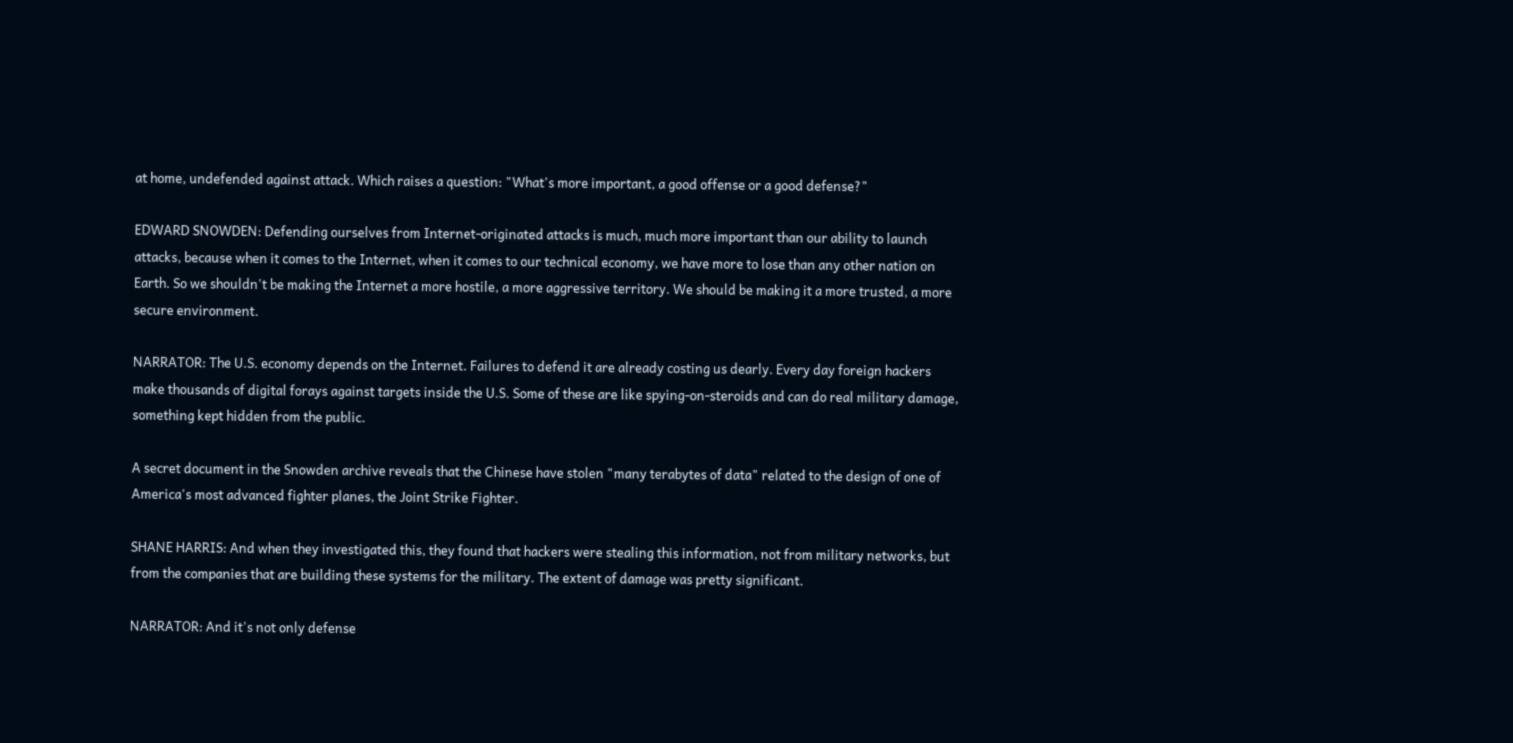at home, undefended against attack. Which raises a question: "What's more important, a good offense or a good defense?"

EDWARD SNOWDEN: Defending ourselves from Internet-originated attacks is much, much more important than our ability to launch attacks, because when it comes to the Internet, when it comes to our technical economy, we have more to lose than any other nation on Earth. So we shouldn't be making the Internet a more hostile, a more aggressive territory. We should be making it a more trusted, a more secure environment.

NARRATOR: The U.S. economy depends on the Internet. Failures to defend it are already costing us dearly. Every day foreign hackers make thousands of digital forays against targets inside the U.S. Some of these are like spying-on-steroids and can do real military damage, something kept hidden from the public.

A secret document in the Snowden archive reveals that the Chinese have stolen "many terabytes of data" related to the design of one of America's most advanced fighter planes, the Joint Strike Fighter.

SHANE HARRIS: And when they investigated this, they found that hackers were stealing this information, not from military networks, but from the companies that are building these systems for the military. The extent of damage was pretty significant.

NARRATOR: And it's not only defense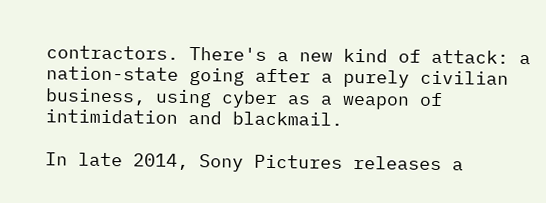contractors. There's a new kind of attack: a nation-state going after a purely civilian business, using cyber as a weapon of intimidation and blackmail.

In late 2014, Sony Pictures releases a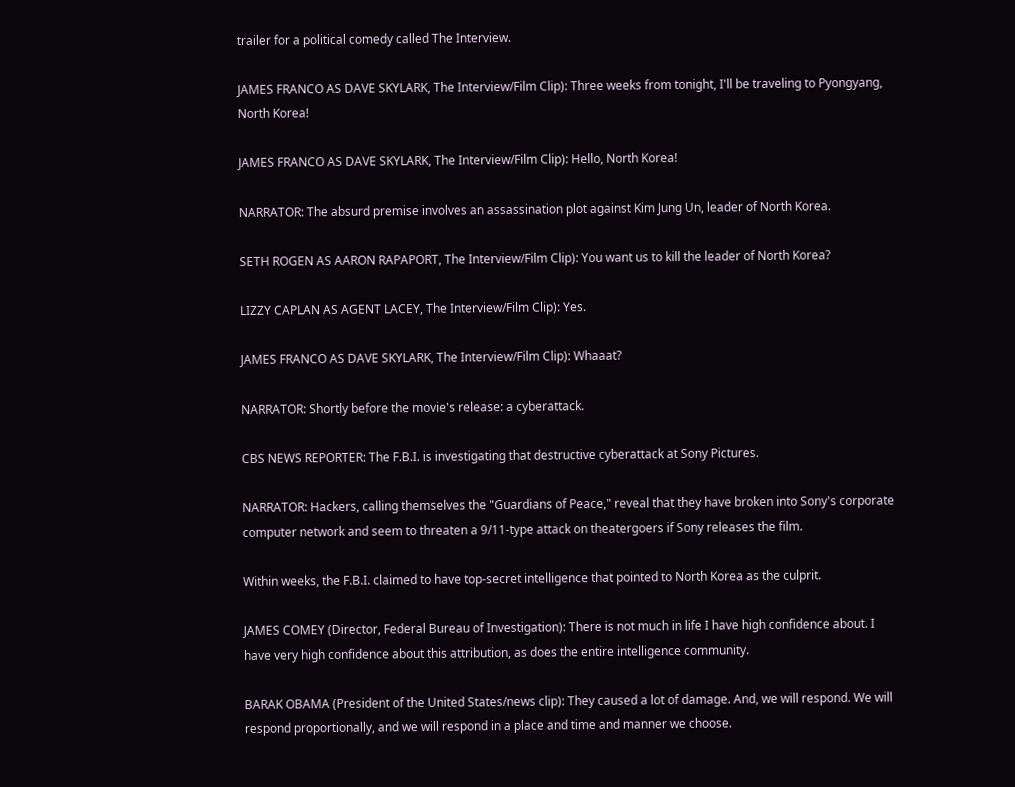trailer for a political comedy called The Interview.

JAMES FRANCO AS DAVE SKYLARK, The Interview/Film Clip): Three weeks from tonight, I'll be traveling to Pyongyang, North Korea!

JAMES FRANCO AS DAVE SKYLARK, The Interview/Film Clip): Hello, North Korea!

NARRATOR: The absurd premise involves an assassination plot against Kim Jung Un, leader of North Korea.

SETH ROGEN AS AARON RAPAPORT, The Interview/Film Clip): You want us to kill the leader of North Korea?

LIZZY CAPLAN AS AGENT LACEY, The Interview/Film Clip): Yes.

JAMES FRANCO AS DAVE SKYLARK, The Interview/Film Clip): Whaaat?

NARRATOR: Shortly before the movie's release: a cyberattack.

CBS NEWS REPORTER: The F.B.I. is investigating that destructive cyberattack at Sony Pictures.

NARRATOR: Hackers, calling themselves the "Guardians of Peace," reveal that they have broken into Sony's corporate computer network and seem to threaten a 9/11-type attack on theatergoers if Sony releases the film.

Within weeks, the F.B.I. claimed to have top-secret intelligence that pointed to North Korea as the culprit.

JAMES COMEY (Director, Federal Bureau of Investigation): There is not much in life I have high confidence about. I have very high confidence about this attribution, as does the entire intelligence community.

BARAK OBAMA (President of the United States/news clip): They caused a lot of damage. And, we will respond. We will respond proportionally, and we will respond in a place and time and manner we choose.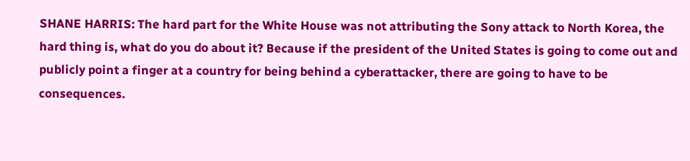SHANE HARRIS: The hard part for the White House was not attributing the Sony attack to North Korea, the hard thing is, what do you do about it? Because if the president of the United States is going to come out and publicly point a finger at a country for being behind a cyberattacker, there are going to have to be consequences.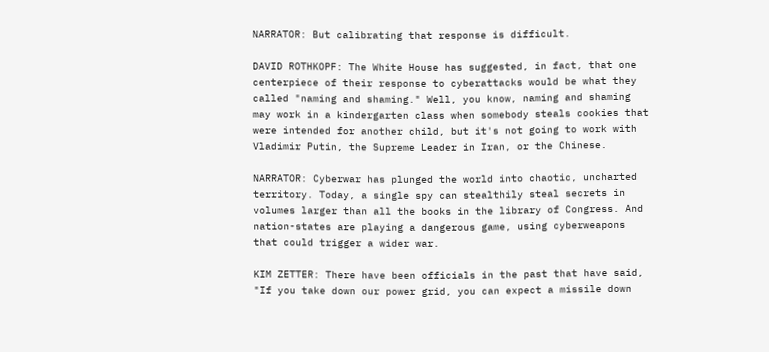NARRATOR: But calibrating that response is difficult.

DAVID ROTHKOPF: The White House has suggested, in fact, that one centerpiece of their response to cyberattacks would be what they called "naming and shaming." Well, you know, naming and shaming may work in a kindergarten class when somebody steals cookies that were intended for another child, but it's not going to work with Vladimir Putin, the Supreme Leader in Iran, or the Chinese.

NARRATOR: Cyberwar has plunged the world into chaotic, uncharted territory. Today, a single spy can stealthily steal secrets in volumes larger than all the books in the library of Congress. And nation-states are playing a dangerous game, using cyberweapons that could trigger a wider war.

KIM ZETTER: There have been officials in the past that have said, "If you take down our power grid, you can expect a missile down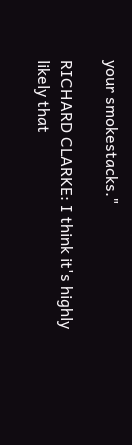your smokestacks."

RICHARD CLARKE: I think it's highly likely that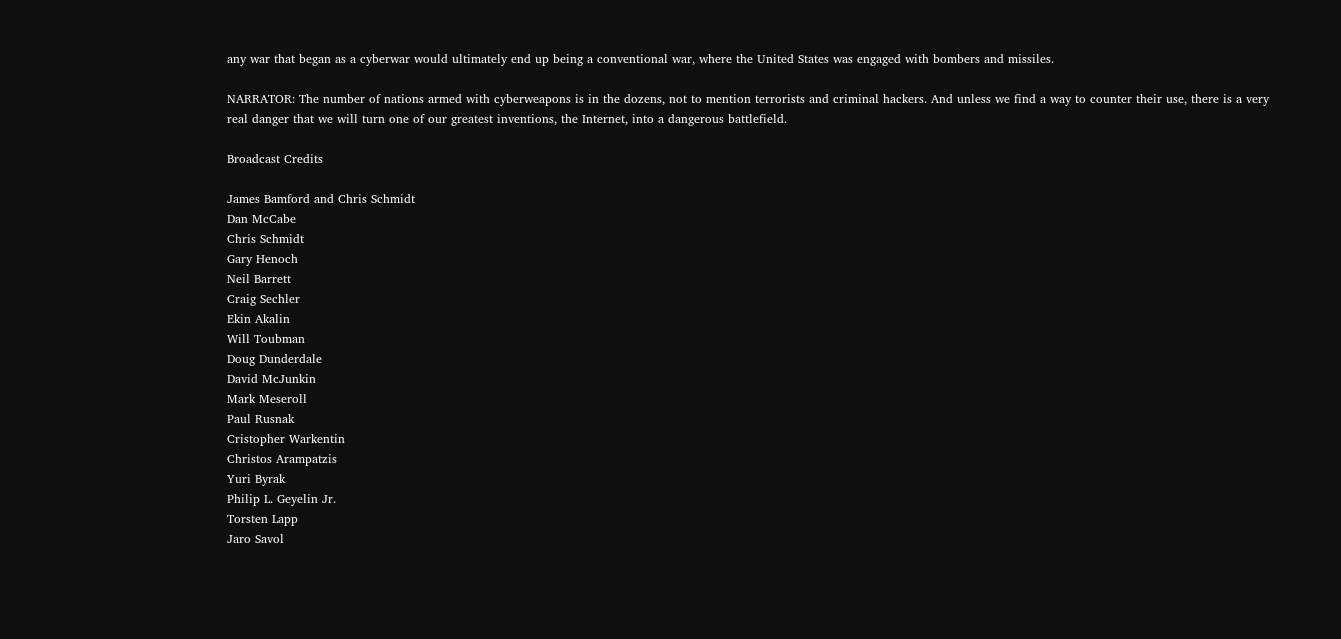any war that began as a cyberwar would ultimately end up being a conventional war, where the United States was engaged with bombers and missiles.

NARRATOR: The number of nations armed with cyberweapons is in the dozens, not to mention terrorists and criminal hackers. And unless we find a way to counter their use, there is a very real danger that we will turn one of our greatest inventions, the Internet, into a dangerous battlefield.

Broadcast Credits

James Bamford and Chris Schmidt
Dan McCabe
Chris Schmidt
Gary Henoch
Neil Barrett
Craig Sechler
Ekin Akalin
Will Toubman
Doug Dunderdale
David McJunkin
Mark Meseroll
Paul Rusnak
Cristopher Warkentin
Christos Arampatzis
Yuri Byrak
Philip L. Geyelin Jr.
Torsten Lapp
Jaro Savol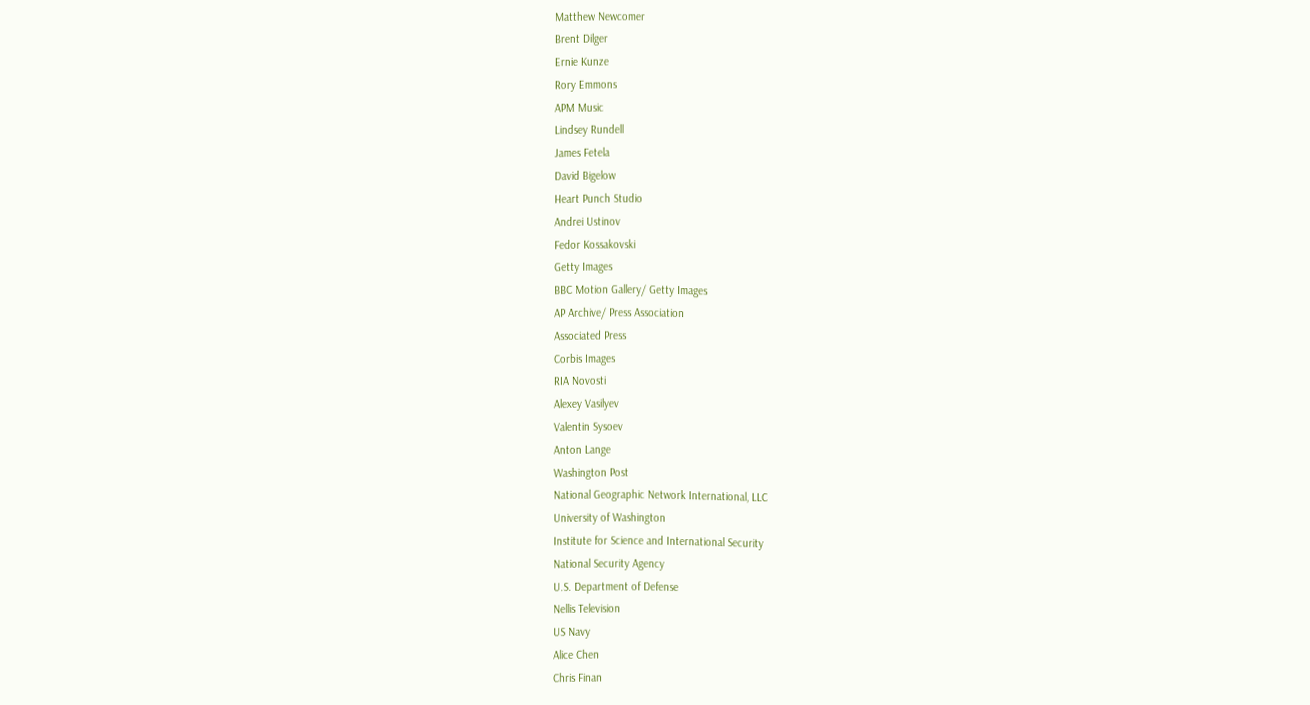Matthew Newcomer
Brent Dilger
Ernie Kunze
Rory Emmons
APM Music
Lindsey Rundell
James Fetela
David Bigelow
Heart Punch Studio
Andrei Ustinov
Fedor Kossakovski
Getty Images
BBC Motion Gallery/ Getty Images
AP Archive/ Press Association
Associated Press
Corbis Images
RIA Novosti
Alexey Vasilyev
Valentin Sysoev
Anton Lange
Washington Post
National Geographic Network International, LLC
University of Washington
Institute for Science and International Security
National Security Agency
U.S. Department of Defense
Nellis Television
US Navy
Alice Chen
Chris Finan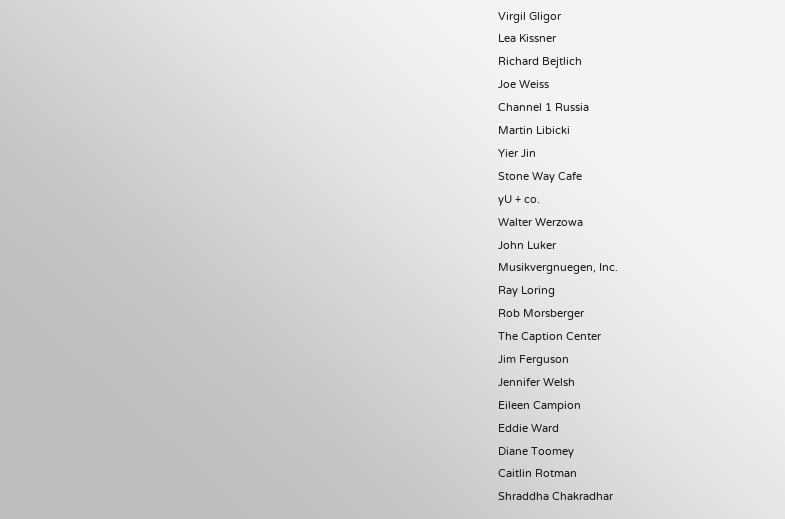Virgil Gligor
Lea Kissner
Richard Bejtlich
Joe Weiss
Channel 1 Russia
Martin Libicki
Yier Jin
Stone Way Cafe
yU + co.
Walter Werzowa
John Luker
Musikvergnuegen, Inc.
Ray Loring
Rob Morsberger
The Caption Center
Jim Ferguson
Jennifer Welsh
Eileen Campion
Eddie Ward
Diane Toomey
Caitlin Rotman
Shraddha Chakradhar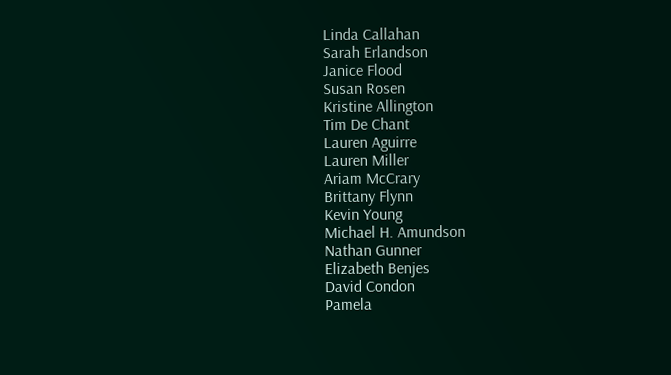Linda Callahan
Sarah Erlandson
Janice Flood
Susan Rosen
Kristine Allington
Tim De Chant
Lauren Aguirre
Lauren Miller
Ariam McCrary
Brittany Flynn
Kevin Young
Michael H. Amundson
Nathan Gunner
Elizabeth Benjes
David Condon
Pamela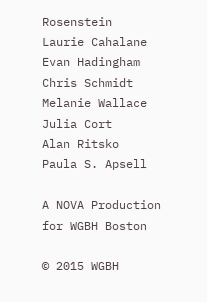Rosenstein
Laurie Cahalane
Evan Hadingham
Chris Schmidt
Melanie Wallace
Julia Cort
Alan Ritsko
Paula S. Apsell

A NOVA Production for WGBH Boston

© 2015 WGBH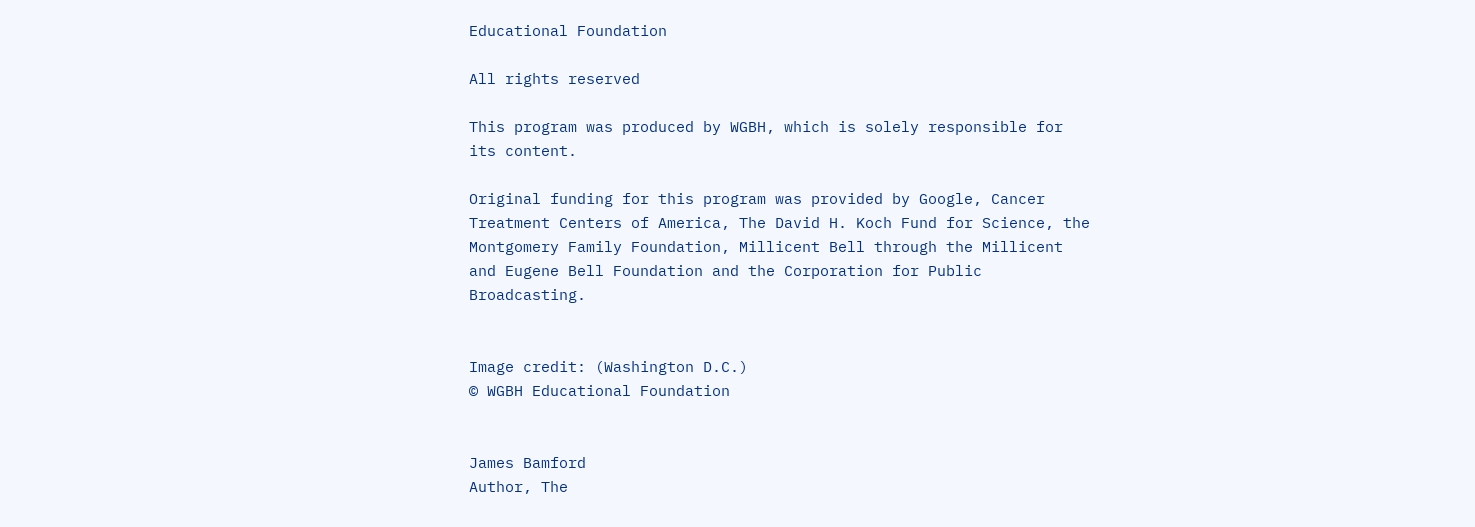Educational Foundation

All rights reserved

This program was produced by WGBH, which is solely responsible for its content.

Original funding for this program was provided by Google, Cancer Treatment Centers of America, The David H. Koch Fund for Science, the Montgomery Family Foundation, Millicent Bell through the Millicent and Eugene Bell Foundation and the Corporation for Public Broadcasting.


Image credit: (Washington D.C.)
© WGBH Educational Foundation


James Bamford
Author, The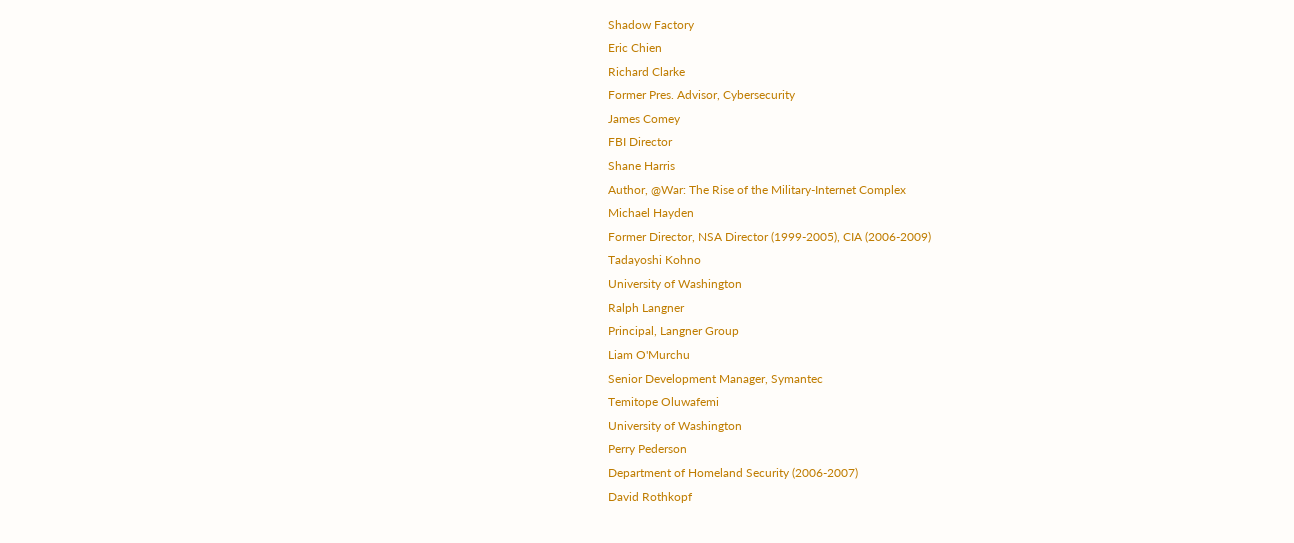Shadow Factory
Eric Chien
Richard Clarke
Former Pres. Advisor, Cybersecurity
James Comey
FBI Director
Shane Harris
Author, @War: The Rise of the Military-Internet Complex
Michael Hayden
Former Director, NSA Director (1999-2005), CIA (2006-2009)
Tadayoshi Kohno
University of Washington
Ralph Langner
Principal, Langner Group
Liam O'Murchu
Senior Development Manager, Symantec
Temitope Oluwafemi
University of Washington
Perry Pederson
Department of Homeland Security (2006-2007)
David Rothkopf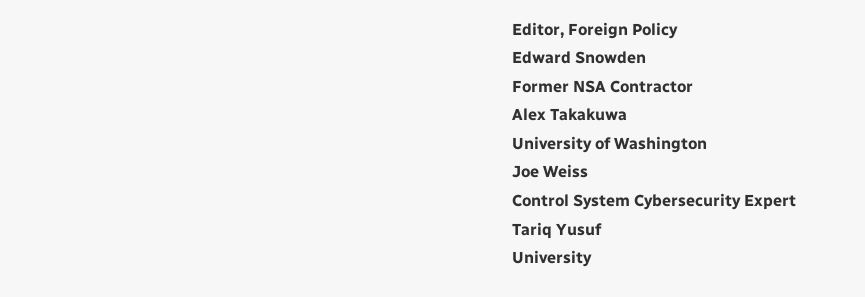Editor, Foreign Policy
Edward Snowden
Former NSA Contractor
Alex Takakuwa
University of Washington
Joe Weiss
Control System Cybersecurity Expert
Tariq Yusuf
University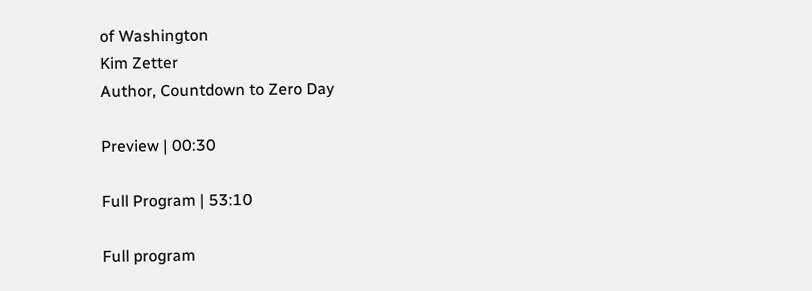of Washington
Kim Zetter
Author, Countdown to Zero Day

Preview | 00:30

Full Program | 53:10

Full program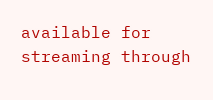available for streaming through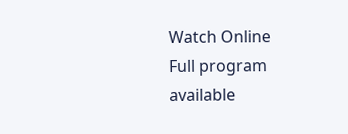Watch Online
Full program available